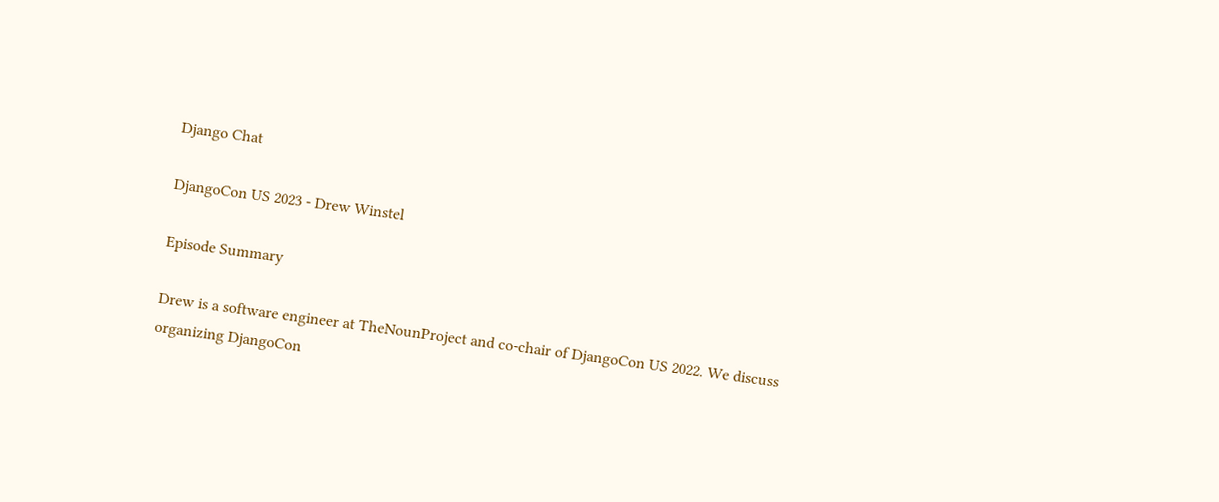Django Chat

DjangoCon US 2023 - Drew Winstel

Episode Summary

Drew is a software engineer at TheNounProject and co-chair of DjangoCon US 2022. We discuss organizing DjangoCon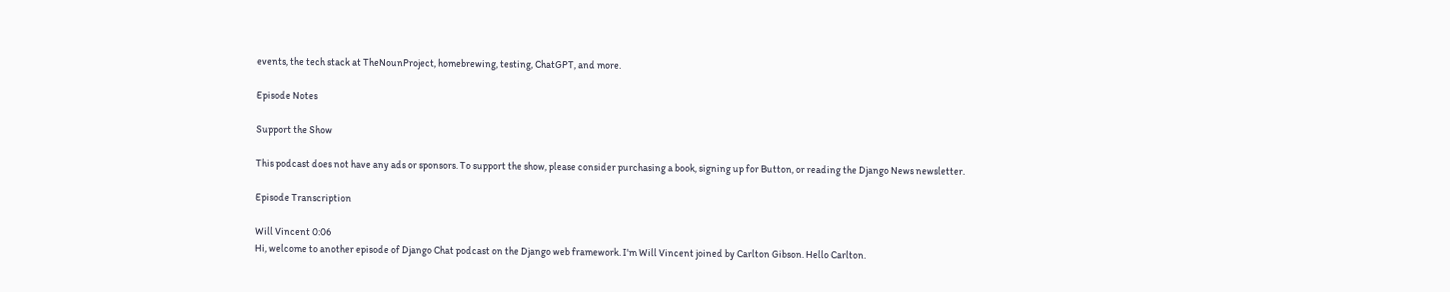events, the tech stack at TheNounProject, homebrewing, testing, ChatGPT, and more.

Episode Notes

Support the Show

This podcast does not have any ads or sponsors. To support the show, please consider purchasing a book, signing up for Button, or reading the Django News newsletter.

Episode Transcription

Will Vincent 0:06
Hi, welcome to another episode of Django Chat podcast on the Django web framework. I'm Will Vincent joined by Carlton Gibson. Hello Carlton.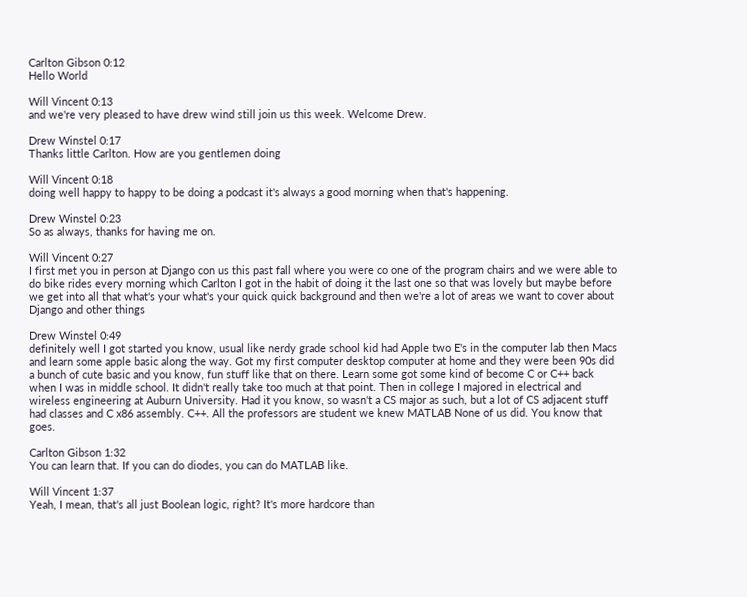Carlton Gibson 0:12
Hello World

Will Vincent 0:13
and we're very pleased to have drew wind still join us this week. Welcome Drew.

Drew Winstel 0:17
Thanks little Carlton. How are you gentlemen doing

Will Vincent 0:18
doing well happy to happy to be doing a podcast it's always a good morning when that's happening.

Drew Winstel 0:23
So as always, thanks for having me on.

Will Vincent 0:27
I first met you in person at Django con us this past fall where you were co one of the program chairs and we were able to do bike rides every morning which Carlton I got in the habit of doing it the last one so that was lovely but maybe before we get into all that what's your what's your quick quick background and then we're a lot of areas we want to cover about Django and other things

Drew Winstel 0:49
definitely well I got started you know, usual like nerdy grade school kid had Apple two E's in the computer lab then Macs and learn some apple basic along the way. Got my first computer desktop computer at home and they were been 90s did a bunch of cute basic and you know, fun stuff like that on there. Learn some got some kind of become C or C++ back when I was in middle school. It didn't really take too much at that point. Then in college I majored in electrical and wireless engineering at Auburn University. Had it you know, so wasn't a CS major as such, but a lot of CS adjacent stuff had classes and C x86 assembly. C++. All the professors are student we knew MATLAB None of us did. You know that goes.

Carlton Gibson 1:32
You can learn that. If you can do diodes, you can do MATLAB like.

Will Vincent 1:37
Yeah, I mean, that's all just Boolean logic, right? It's more hardcore than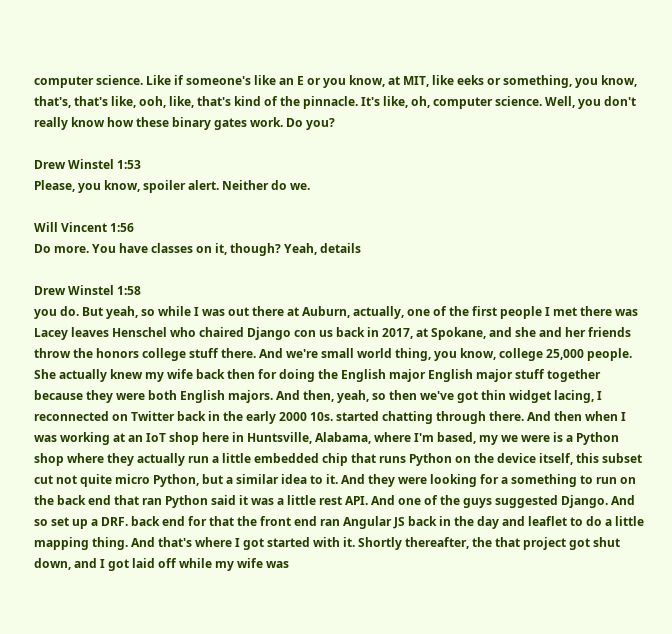computer science. Like if someone's like an E or you know, at MIT, like eeks or something, you know, that's, that's like, ooh, like, that's kind of the pinnacle. It's like, oh, computer science. Well, you don't really know how these binary gates work. Do you?

Drew Winstel 1:53
Please, you know, spoiler alert. Neither do we.

Will Vincent 1:56
Do more. You have classes on it, though? Yeah, details

Drew Winstel 1:58
you do. But yeah, so while I was out there at Auburn, actually, one of the first people I met there was Lacey leaves Henschel who chaired Django con us back in 2017, at Spokane, and she and her friends throw the honors college stuff there. And we're small world thing, you know, college 25,000 people. She actually knew my wife back then for doing the English major English major stuff together because they were both English majors. And then, yeah, so then we've got thin widget lacing, I reconnected on Twitter back in the early 2000 10s. started chatting through there. And then when I was working at an IoT shop here in Huntsville, Alabama, where I'm based, my we were is a Python shop where they actually run a little embedded chip that runs Python on the device itself, this subset cut not quite micro Python, but a similar idea to it. And they were looking for a something to run on the back end that ran Python said it was a little rest API. And one of the guys suggested Django. And so set up a DRF. back end for that the front end ran Angular JS back in the day and leaflet to do a little mapping thing. And that's where I got started with it. Shortly thereafter, the that project got shut down, and I got laid off while my wife was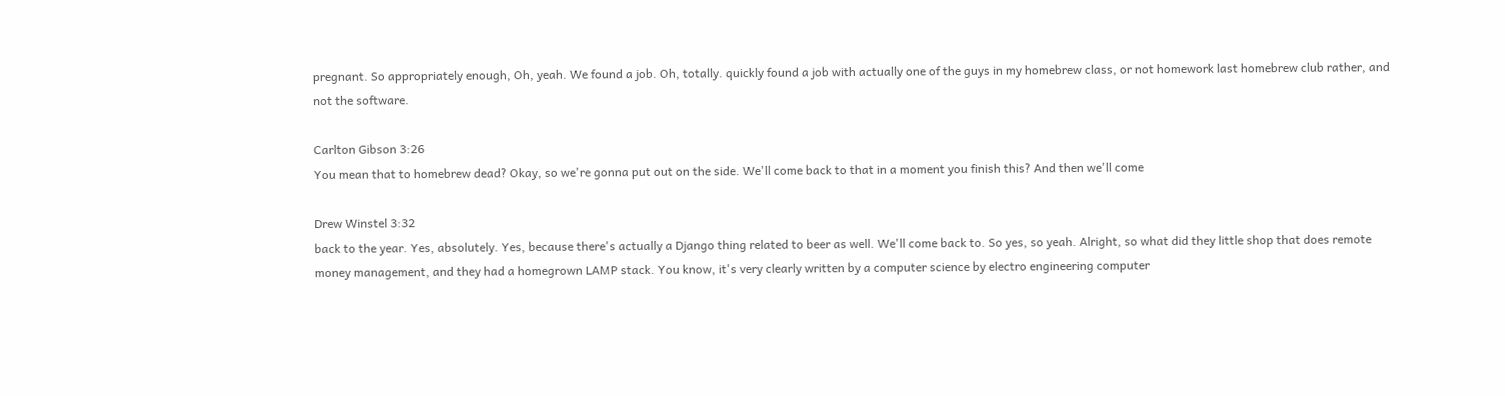pregnant. So appropriately enough, Oh, yeah. We found a job. Oh, totally. quickly found a job with actually one of the guys in my homebrew class, or not homework last homebrew club rather, and not the software.

Carlton Gibson 3:26
You mean that to homebrew dead? Okay, so we're gonna put out on the side. We'll come back to that in a moment you finish this? And then we'll come

Drew Winstel 3:32
back to the year. Yes, absolutely. Yes, because there's actually a Django thing related to beer as well. We'll come back to. So yes, so yeah. Alright, so what did they little shop that does remote money management, and they had a homegrown LAMP stack. You know, it's very clearly written by a computer science by electro engineering computer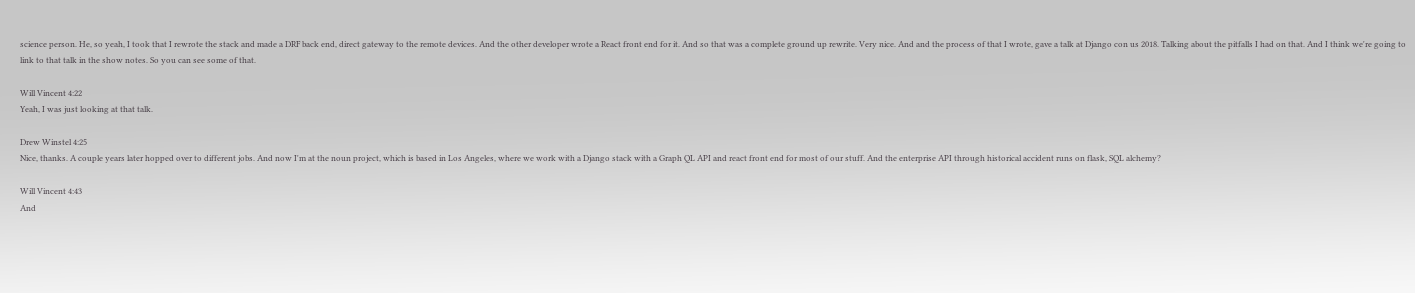science person. He, so yeah, I took that I rewrote the stack and made a DRF back end, direct gateway to the remote devices. And the other developer wrote a React front end for it. And so that was a complete ground up rewrite. Very nice. And and the process of that I wrote, gave a talk at Django con us 2018. Talking about the pitfalls I had on that. And I think we're going to link to that talk in the show notes. So you can see some of that.

Will Vincent 4:22
Yeah, I was just looking at that talk.

Drew Winstel 4:25
Nice, thanks. A couple years later hopped over to different jobs. And now I'm at the noun project, which is based in Los Angeles, where we work with a Django stack with a Graph QL API and react front end for most of our stuff. And the enterprise API through historical accident runs on flask, SQL alchemy?

Will Vincent 4:43
And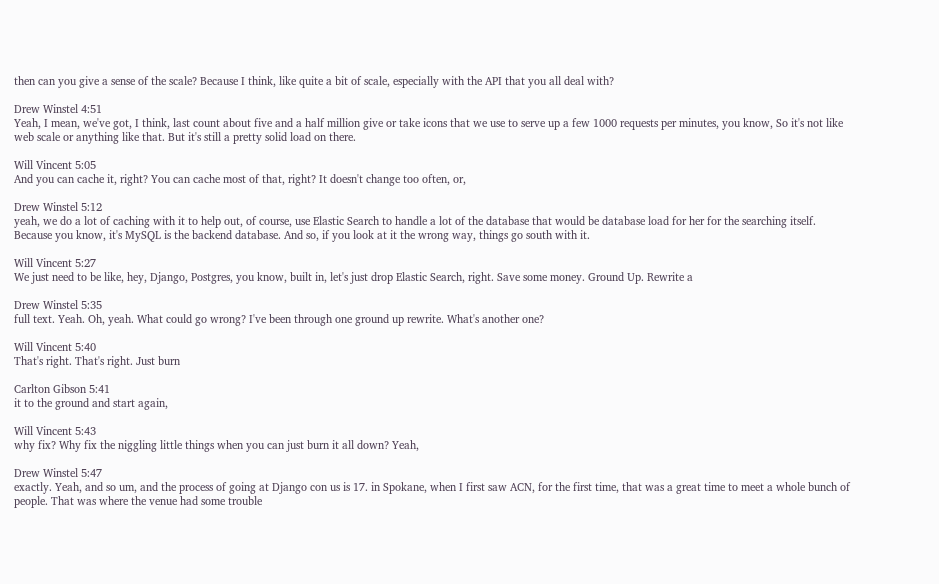then can you give a sense of the scale? Because I think, like quite a bit of scale, especially with the API that you all deal with?

Drew Winstel 4:51
Yeah, I mean, we've got, I think, last count about five and a half million give or take icons that we use to serve up a few 1000 requests per minutes, you know, So it's not like web scale or anything like that. But it's still a pretty solid load on there.

Will Vincent 5:05
And you can cache it, right? You can cache most of that, right? It doesn't change too often, or,

Drew Winstel 5:12
yeah, we do a lot of caching with it to help out, of course, use Elastic Search to handle a lot of the database that would be database load for her for the searching itself. Because you know, it's MySQL is the backend database. And so, if you look at it the wrong way, things go south with it.

Will Vincent 5:27
We just need to be like, hey, Django, Postgres, you know, built in, let's just drop Elastic Search, right. Save some money. Ground Up. Rewrite a

Drew Winstel 5:35
full text. Yeah. Oh, yeah. What could go wrong? I've been through one ground up rewrite. What's another one?

Will Vincent 5:40
That's right. That's right. Just burn

Carlton Gibson 5:41
it to the ground and start again,

Will Vincent 5:43
why fix? Why fix the niggling little things when you can just burn it all down? Yeah,

Drew Winstel 5:47
exactly. Yeah, and so um, and the process of going at Django con us is 17. in Spokane, when I first saw ACN, for the first time, that was a great time to meet a whole bunch of people. That was where the venue had some trouble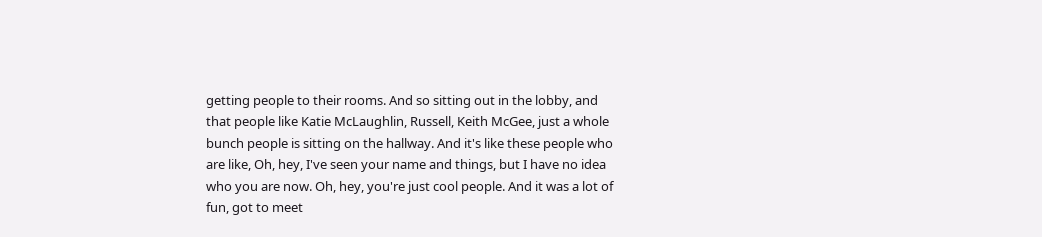getting people to their rooms. And so sitting out in the lobby, and that people like Katie McLaughlin, Russell, Keith McGee, just a whole bunch people is sitting on the hallway. And it's like these people who are like, Oh, hey, I've seen your name and things, but I have no idea who you are now. Oh, hey, you're just cool people. And it was a lot of fun, got to meet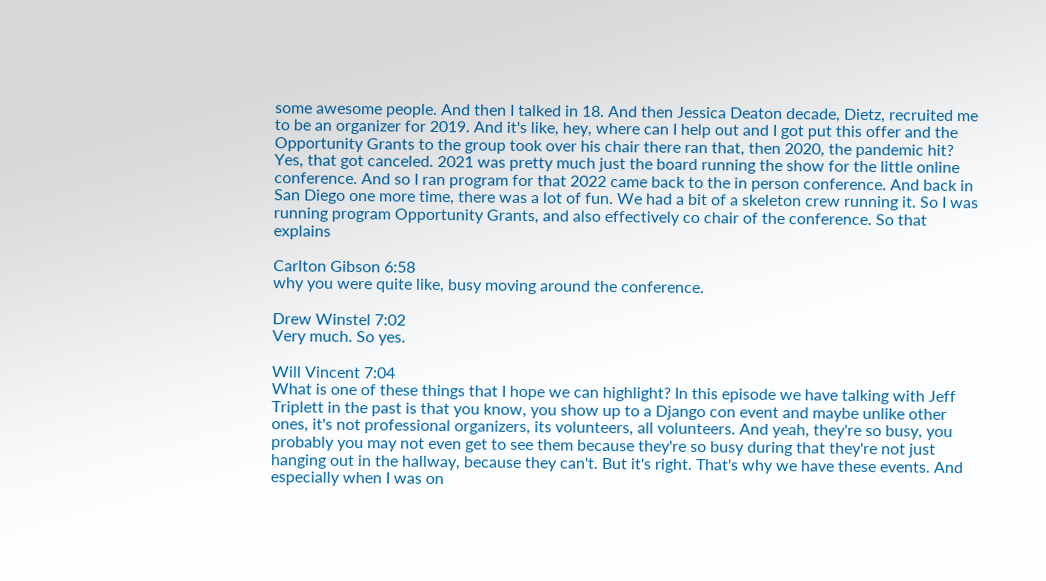some awesome people. And then I talked in 18. And then Jessica Deaton decade, Dietz, recruited me to be an organizer for 2019. And it's like, hey, where can I help out and I got put this offer and the Opportunity Grants to the group took over his chair there ran that, then 2020, the pandemic hit? Yes, that got canceled. 2021 was pretty much just the board running the show for the little online conference. And so I ran program for that 2022 came back to the in person conference. And back in San Diego one more time, there was a lot of fun. We had a bit of a skeleton crew running it. So I was running program Opportunity Grants, and also effectively co chair of the conference. So that explains

Carlton Gibson 6:58
why you were quite like, busy moving around the conference.

Drew Winstel 7:02
Very much. So yes.

Will Vincent 7:04
What is one of these things that I hope we can highlight? In this episode we have talking with Jeff Triplett in the past is that you know, you show up to a Django con event and maybe unlike other ones, it's not professional organizers, its volunteers, all volunteers. And yeah, they're so busy, you probably you may not even get to see them because they're so busy during that they're not just hanging out in the hallway, because they can't. But it's right. That's why we have these events. And especially when I was on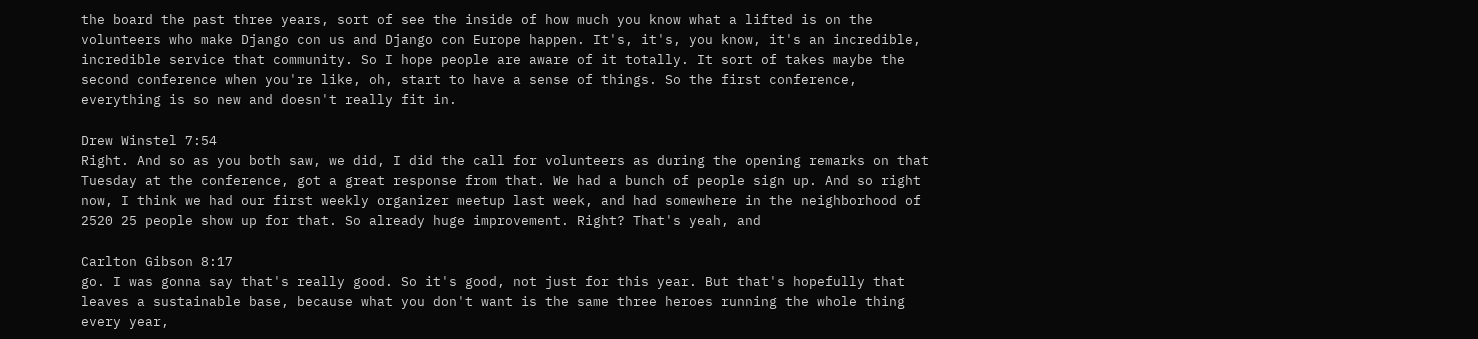the board the past three years, sort of see the inside of how much you know what a lifted is on the volunteers who make Django con us and Django con Europe happen. It's, it's, you know, it's an incredible, incredible service that community. So I hope people are aware of it totally. It sort of takes maybe the second conference when you're like, oh, start to have a sense of things. So the first conference, everything is so new and doesn't really fit in.

Drew Winstel 7:54
Right. And so as you both saw, we did, I did the call for volunteers as during the opening remarks on that Tuesday at the conference, got a great response from that. We had a bunch of people sign up. And so right now, I think we had our first weekly organizer meetup last week, and had somewhere in the neighborhood of 2520 25 people show up for that. So already huge improvement. Right? That's yeah, and

Carlton Gibson 8:17
go. I was gonna say that's really good. So it's good, not just for this year. But that's hopefully that leaves a sustainable base, because what you don't want is the same three heroes running the whole thing every year,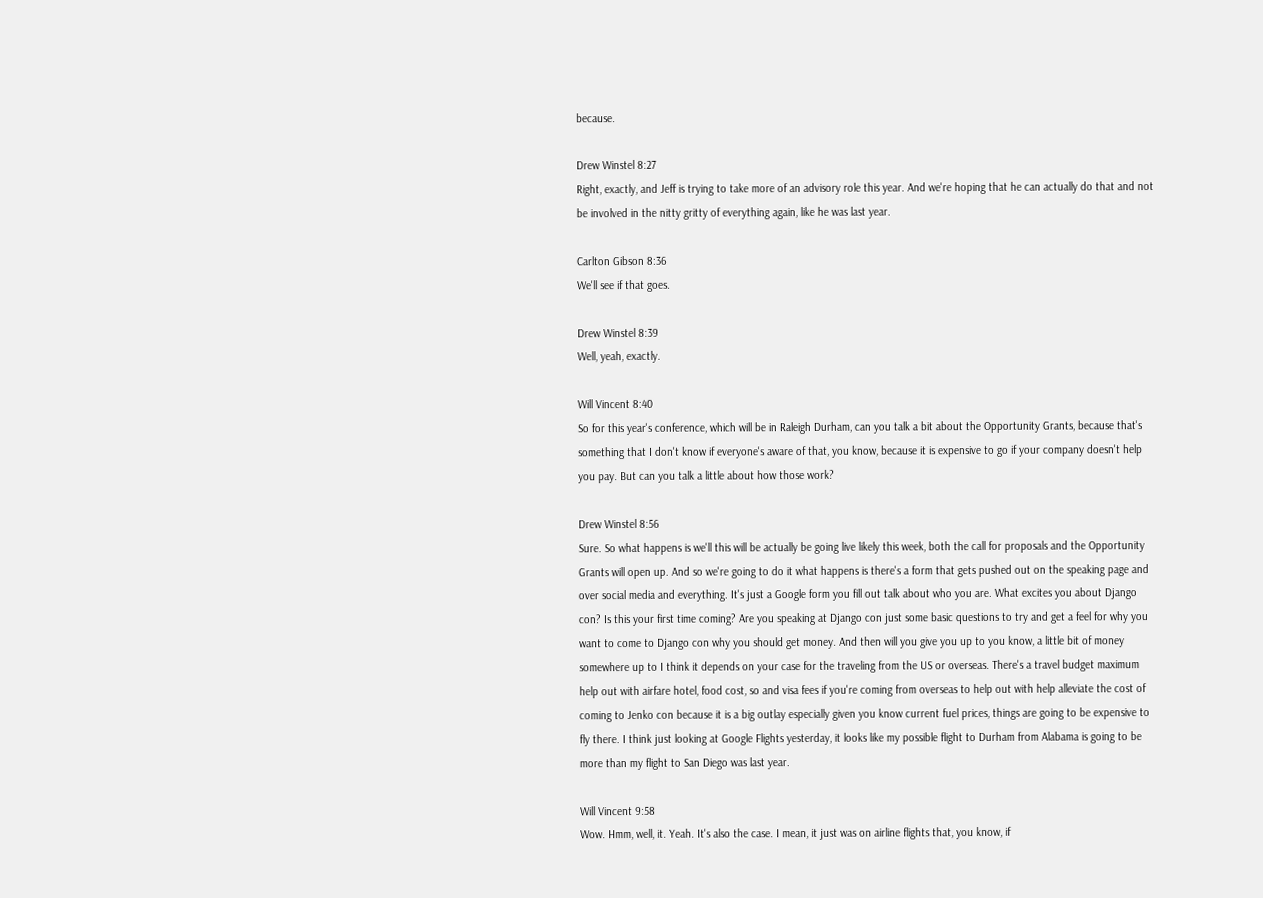because.

Drew Winstel 8:27
Right, exactly, and Jeff is trying to take more of an advisory role this year. And we're hoping that he can actually do that and not be involved in the nitty gritty of everything again, like he was last year.

Carlton Gibson 8:36
We'll see if that goes.

Drew Winstel 8:39
Well, yeah, exactly.

Will Vincent 8:40
So for this year's conference, which will be in Raleigh Durham, can you talk a bit about the Opportunity Grants, because that's something that I don't know if everyone's aware of that, you know, because it is expensive to go if your company doesn't help you pay. But can you talk a little about how those work?

Drew Winstel 8:56
Sure. So what happens is we'll this will be actually be going live likely this week, both the call for proposals and the Opportunity Grants will open up. And so we're going to do it what happens is there's a form that gets pushed out on the speaking page and over social media and everything. It's just a Google form you fill out talk about who you are. What excites you about Django con? Is this your first time coming? Are you speaking at Django con just some basic questions to try and get a feel for why you want to come to Django con why you should get money. And then will you give you up to you know, a little bit of money somewhere up to I think it depends on your case for the traveling from the US or overseas. There's a travel budget maximum help out with airfare hotel, food cost, so and visa fees if you're coming from overseas to help out with help alleviate the cost of coming to Jenko con because it is a big outlay especially given you know current fuel prices, things are going to be expensive to fly there. I think just looking at Google Flights yesterday, it looks like my possible flight to Durham from Alabama is going to be more than my flight to San Diego was last year.

Will Vincent 9:58
Wow. Hmm, well, it. Yeah. It's also the case. I mean, it just was on airline flights that, you know, if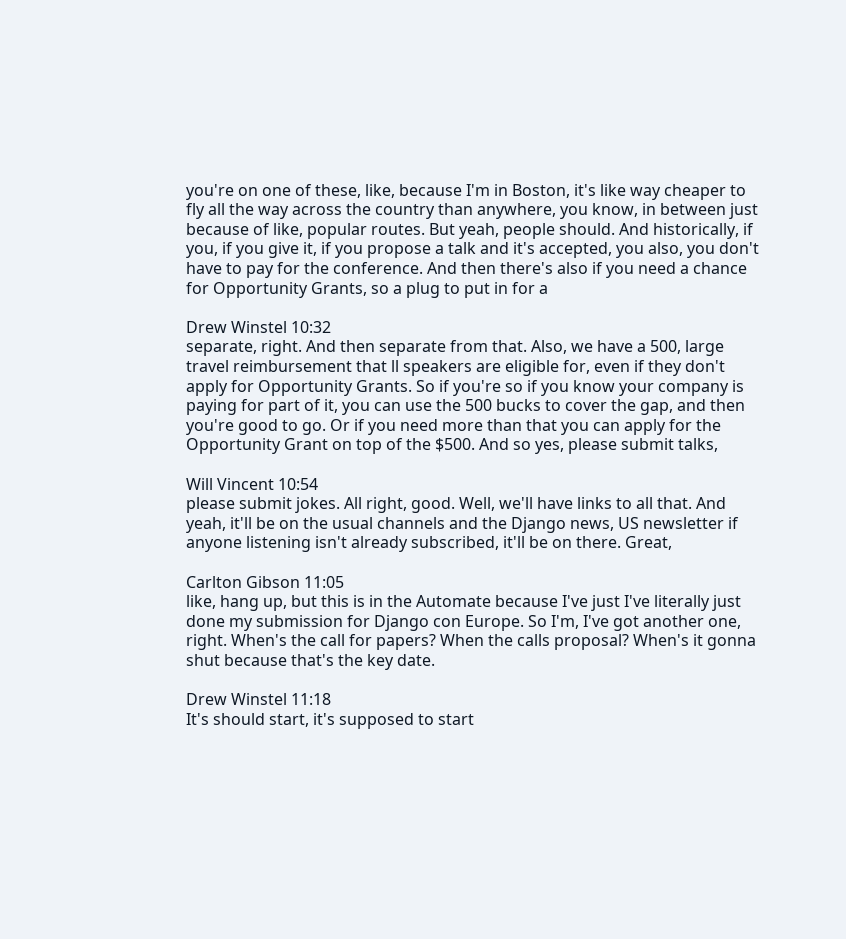you're on one of these, like, because I'm in Boston, it's like way cheaper to fly all the way across the country than anywhere, you know, in between just because of like, popular routes. But yeah, people should. And historically, if you, if you give it, if you propose a talk and it's accepted, you also, you don't have to pay for the conference. And then there's also if you need a chance for Opportunity Grants, so a plug to put in for a

Drew Winstel 10:32
separate, right. And then separate from that. Also, we have a 500, large travel reimbursement that ll speakers are eligible for, even if they don't apply for Opportunity Grants. So if you're so if you know your company is paying for part of it, you can use the 500 bucks to cover the gap, and then you're good to go. Or if you need more than that you can apply for the Opportunity Grant on top of the $500. And so yes, please submit talks,

Will Vincent 10:54
please submit jokes. All right, good. Well, we'll have links to all that. And yeah, it'll be on the usual channels and the Django news, US newsletter if anyone listening isn't already subscribed, it'll be on there. Great,

Carlton Gibson 11:05
like, hang up, but this is in the Automate because I've just I've literally just done my submission for Django con Europe. So I'm, I've got another one, right. When's the call for papers? When the calls proposal? When's it gonna shut because that's the key date.

Drew Winstel 11:18
It's should start, it's supposed to start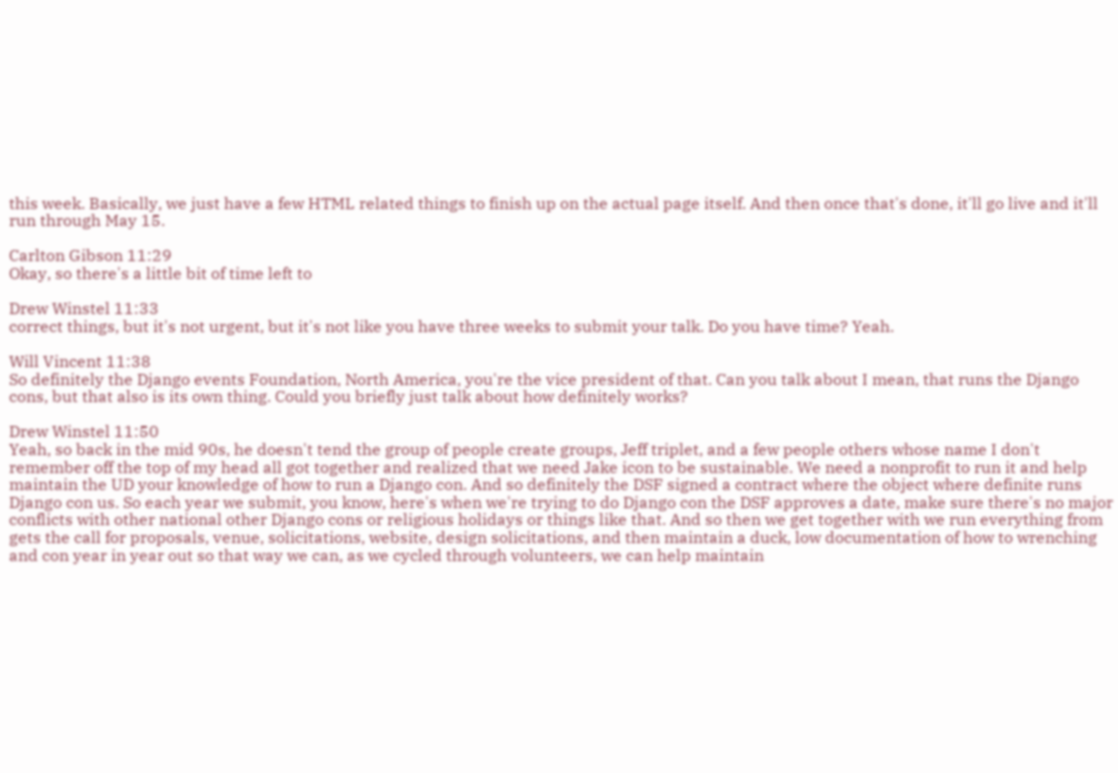this week. Basically, we just have a few HTML related things to finish up on the actual page itself. And then once that's done, it'll go live and it'll run through May 15.

Carlton Gibson 11:29
Okay, so there's a little bit of time left to

Drew Winstel 11:33
correct things, but it's not urgent, but it's not like you have three weeks to submit your talk. Do you have time? Yeah.

Will Vincent 11:38
So definitely the Django events Foundation, North America, you're the vice president of that. Can you talk about I mean, that runs the Django cons, but that also is its own thing. Could you briefly just talk about how definitely works?

Drew Winstel 11:50
Yeah, so back in the mid 90s, he doesn't tend the group of people create groups, Jeff triplet, and a few people others whose name I don't remember off the top of my head all got together and realized that we need Jake icon to be sustainable. We need a nonprofit to run it and help maintain the UD your knowledge of how to run a Django con. And so definitely the DSF signed a contract where the object where definite runs Django con us. So each year we submit, you know, here's when we're trying to do Django con the DSF approves a date, make sure there's no major conflicts with other national other Django cons or religious holidays or things like that. And so then we get together with we run everything from gets the call for proposals, venue, solicitations, website, design solicitations, and then maintain a duck, low documentation of how to wrenching and con year in year out so that way we can, as we cycled through volunteers, we can help maintain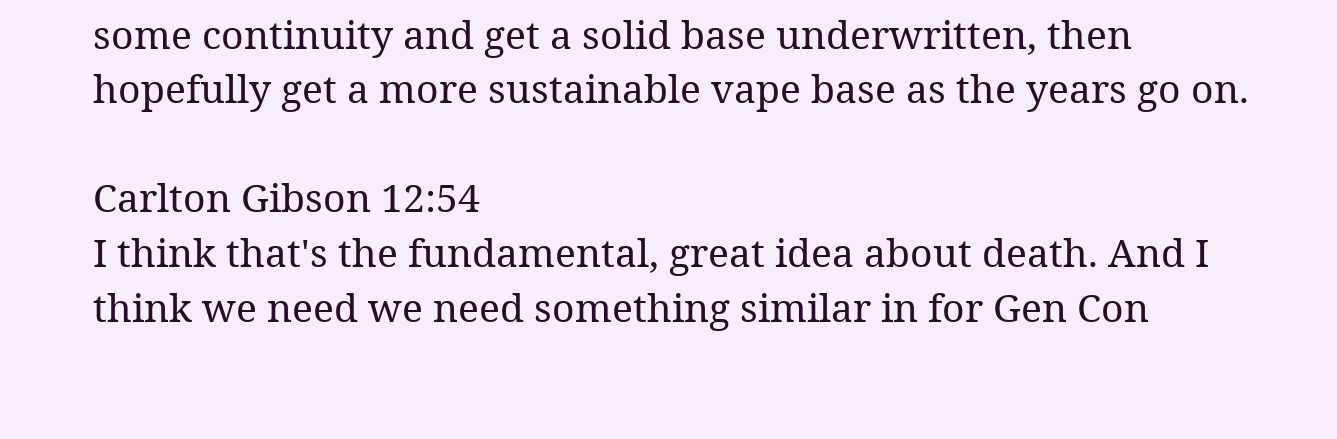some continuity and get a solid base underwritten, then hopefully get a more sustainable vape base as the years go on.

Carlton Gibson 12:54
I think that's the fundamental, great idea about death. And I think we need we need something similar in for Gen Con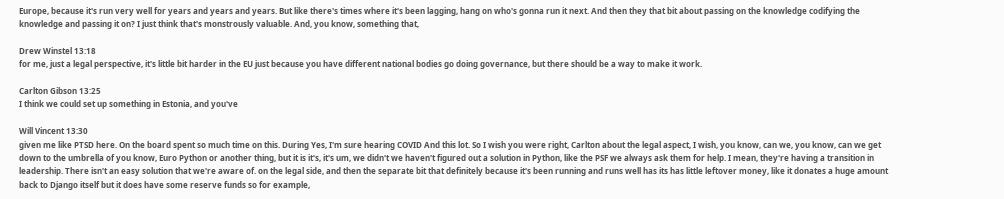Europe, because it's run very well for years and years and years. But like there's times where it's been lagging, hang on who's gonna run it next. And then they that bit about passing on the knowledge codifying the knowledge and passing it on? I just think that's monstrously valuable. And, you know, something that,

Drew Winstel 13:18
for me, just a legal perspective, it's little bit harder in the EU just because you have different national bodies go doing governance, but there should be a way to make it work.

Carlton Gibson 13:25
I think we could set up something in Estonia, and you've

Will Vincent 13:30
given me like PTSD here. On the board spent so much time on this. During Yes, I'm sure hearing COVID And this lot. So I wish you were right, Carlton about the legal aspect, I wish, you know, can we, you know, can we get down to the umbrella of you know, Euro Python or another thing, but it is it's, it's um, we didn't we haven't figured out a solution in Python, like the PSF we always ask them for help. I mean, they're having a transition in leadership. There isn't an easy solution that we're aware of. on the legal side, and then the separate bit that definitely because it's been running and runs well has its has little leftover money, like it donates a huge amount back to Django itself but it does have some reserve funds so for example,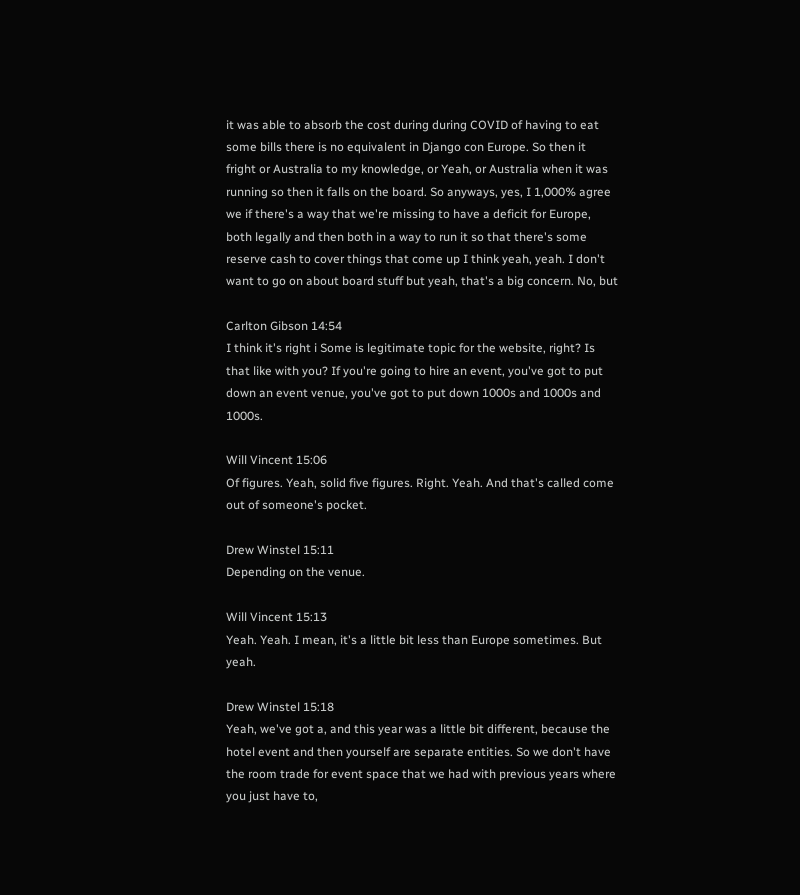it was able to absorb the cost during during COVID of having to eat some bills there is no equivalent in Django con Europe. So then it fright or Australia to my knowledge, or Yeah, or Australia when it was running so then it falls on the board. So anyways, yes, I 1,000% agree we if there's a way that we're missing to have a deficit for Europe, both legally and then both in a way to run it so that there's some reserve cash to cover things that come up I think yeah, yeah. I don't want to go on about board stuff but yeah, that's a big concern. No, but

Carlton Gibson 14:54
I think it's right i Some is legitimate topic for the website, right? Is that like with you? If you're going to hire an event, you've got to put down an event venue, you've got to put down 1000s and 1000s and 1000s.

Will Vincent 15:06
Of figures. Yeah, solid five figures. Right. Yeah. And that's called come out of someone's pocket.

Drew Winstel 15:11
Depending on the venue.

Will Vincent 15:13
Yeah. Yeah. I mean, it's a little bit less than Europe sometimes. But yeah.

Drew Winstel 15:18
Yeah, we've got a, and this year was a little bit different, because the hotel event and then yourself are separate entities. So we don't have the room trade for event space that we had with previous years where you just have to,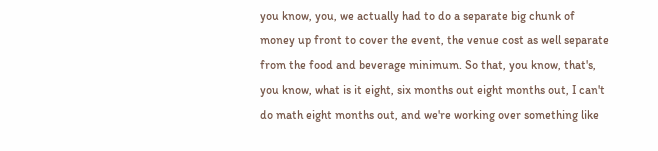you know, you, we actually had to do a separate big chunk of money up front to cover the event, the venue cost as well separate from the food and beverage minimum. So that, you know, that's, you know, what is it eight, six months out eight months out, I can't do math eight months out, and we're working over something like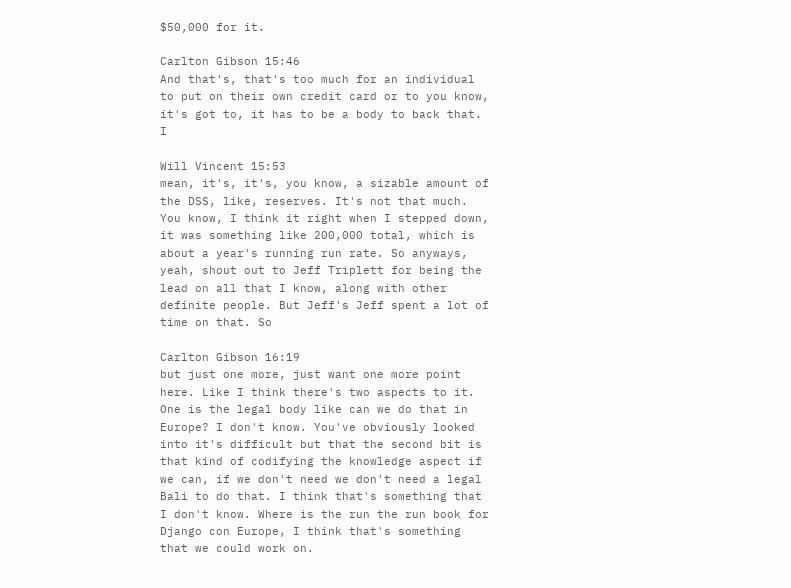$50,000 for it.

Carlton Gibson 15:46
And that's, that's too much for an individual to put on their own credit card or to you know, it's got to, it has to be a body to back that. I

Will Vincent 15:53
mean, it's, it's, you know, a sizable amount of the DSS, like, reserves. It's not that much. You know, I think it right when I stepped down, it was something like 200,000 total, which is about a year's running run rate. So anyways, yeah, shout out to Jeff Triplett for being the lead on all that I know, along with other definite people. But Jeff's Jeff spent a lot of time on that. So

Carlton Gibson 16:19
but just one more, just want one more point here. Like I think there's two aspects to it. One is the legal body like can we do that in Europe? I don't know. You've obviously looked into it's difficult but that the second bit is that kind of codifying the knowledge aspect if we can, if we don't need we don't need a legal Bali to do that. I think that's something that I don't know. Where is the run the run book for Django con Europe, I think that's something that we could work on.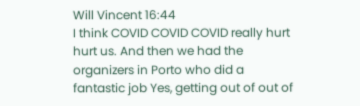Will Vincent 16:44
I think COVID COVID COVID really hurt hurt us. And then we had the organizers in Porto who did a fantastic job Yes, getting out of out of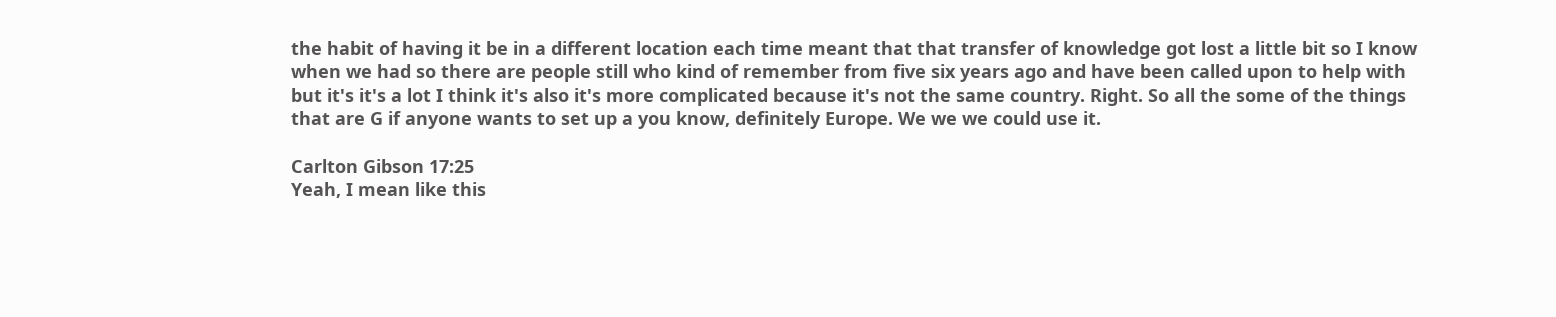the habit of having it be in a different location each time meant that that transfer of knowledge got lost a little bit so I know when we had so there are people still who kind of remember from five six years ago and have been called upon to help with but it's it's a lot I think it's also it's more complicated because it's not the same country. Right. So all the some of the things that are G if anyone wants to set up a you know, definitely Europe. We we we could use it.

Carlton Gibson 17:25
Yeah, I mean like this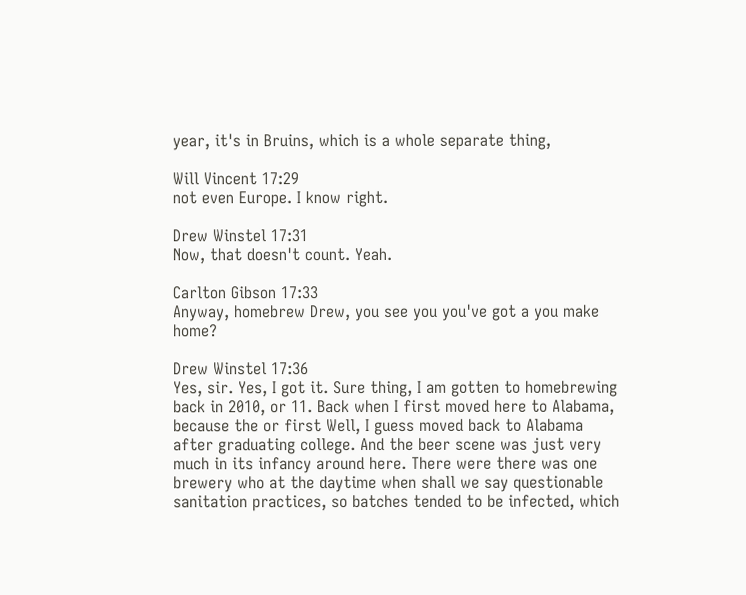year, it's in Bruins, which is a whole separate thing,

Will Vincent 17:29
not even Europe. I know right.

Drew Winstel 17:31
Now, that doesn't count. Yeah.

Carlton Gibson 17:33
Anyway, homebrew Drew, you see you you've got a you make home?

Drew Winstel 17:36
Yes, sir. Yes, I got it. Sure thing, I am gotten to homebrewing back in 2010, or 11. Back when I first moved here to Alabama, because the or first Well, I guess moved back to Alabama after graduating college. And the beer scene was just very much in its infancy around here. There were there was one brewery who at the daytime when shall we say questionable sanitation practices, so batches tended to be infected, which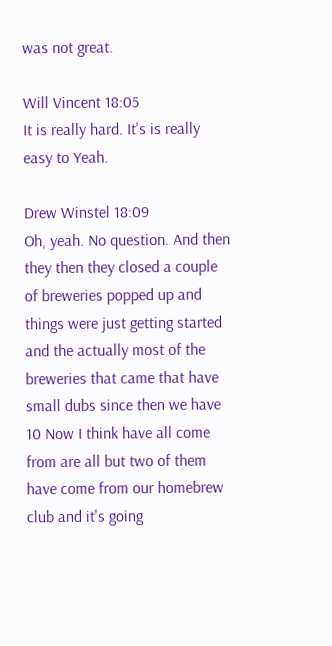was not great.

Will Vincent 18:05
It is really hard. It's is really easy to Yeah.

Drew Winstel 18:09
Oh, yeah. No question. And then they then they closed a couple of breweries popped up and things were just getting started and the actually most of the breweries that came that have small dubs since then we have 10 Now I think have all come from are all but two of them have come from our homebrew club and it's going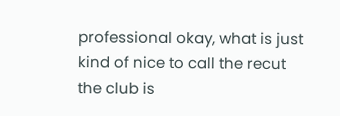professional okay, what is just kind of nice to call the recut the club is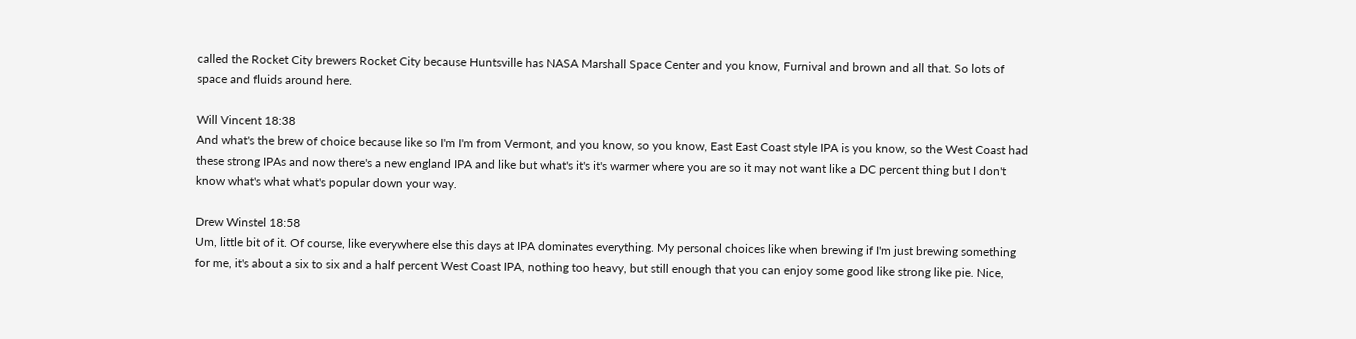called the Rocket City brewers Rocket City because Huntsville has NASA Marshall Space Center and you know, Furnival and brown and all that. So lots of space and fluids around here.

Will Vincent 18:38
And what's the brew of choice because like so I'm I'm from Vermont, and you know, so you know, East East Coast style IPA is you know, so the West Coast had these strong IPAs and now there's a new england IPA and like but what's it's it's warmer where you are so it may not want like a DC percent thing but I don't know what's what what's popular down your way.

Drew Winstel 18:58
Um, little bit of it. Of course, like everywhere else this days at IPA dominates everything. My personal choices like when brewing if I'm just brewing something for me, it's about a six to six and a half percent West Coast IPA, nothing too heavy, but still enough that you can enjoy some good like strong like pie. Nice,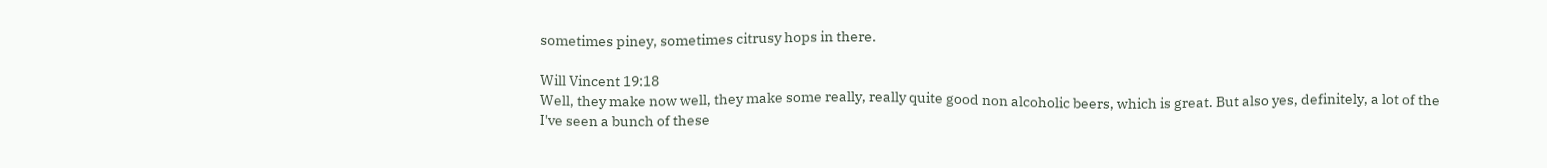sometimes piney, sometimes citrusy hops in there.

Will Vincent 19:18
Well, they make now well, they make some really, really quite good non alcoholic beers, which is great. But also yes, definitely, a lot of the I've seen a bunch of these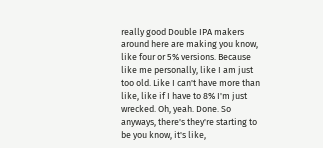really good Double IPA makers around here are making you know, like four or 5% versions. Because like me personally, like I am just too old. Like I can't have more than like, like if I have to 8% I'm just wrecked. Oh, yeah. Done. So anyways, there's they're starting to be you know, it's like,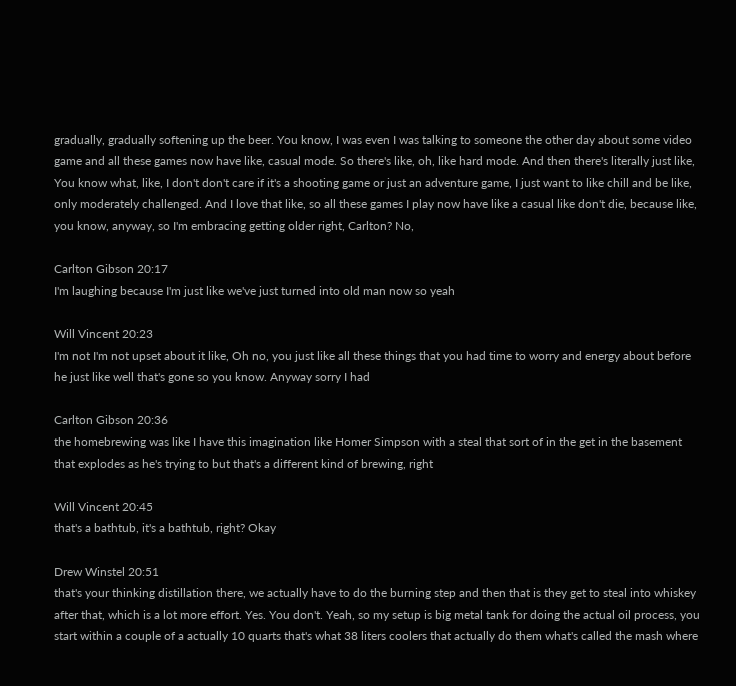gradually, gradually softening up the beer. You know, I was even I was talking to someone the other day about some video game and all these games now have like, casual mode. So there's like, oh, like hard mode. And then there's literally just like, You know what, like, I don't don't care if it's a shooting game or just an adventure game, I just want to like chill and be like, only moderately challenged. And I love that like, so all these games I play now have like a casual like don't die, because like, you know, anyway, so I'm embracing getting older right, Carlton? No,

Carlton Gibson 20:17
I'm laughing because I'm just like we've just turned into old man now so yeah

Will Vincent 20:23
I'm not I'm not upset about it like, Oh no, you just like all these things that you had time to worry and energy about before he just like well that's gone so you know. Anyway sorry I had

Carlton Gibson 20:36
the homebrewing was like I have this imagination like Homer Simpson with a steal that sort of in the get in the basement that explodes as he's trying to but that's a different kind of brewing, right

Will Vincent 20:45
that's a bathtub, it's a bathtub, right? Okay

Drew Winstel 20:51
that's your thinking distillation there, we actually have to do the burning step and then that is they get to steal into whiskey after that, which is a lot more effort. Yes. You don't. Yeah, so my setup is big metal tank for doing the actual oil process, you start within a couple of a actually 10 quarts that's what 38 liters coolers that actually do them what's called the mash where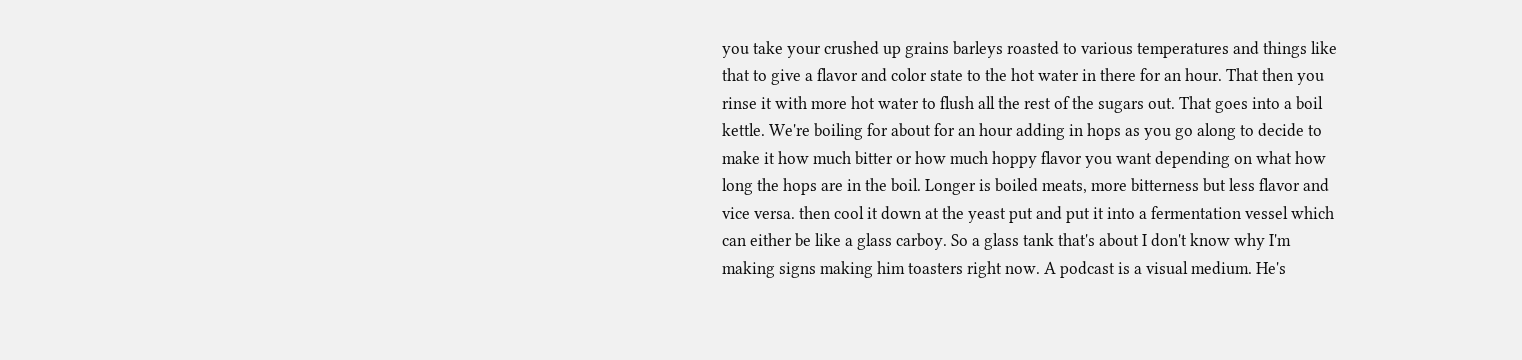you take your crushed up grains barleys roasted to various temperatures and things like that to give a flavor and color state to the hot water in there for an hour. That then you rinse it with more hot water to flush all the rest of the sugars out. That goes into a boil kettle. We're boiling for about for an hour adding in hops as you go along to decide to make it how much bitter or how much hoppy flavor you want depending on what how long the hops are in the boil. Longer is boiled meats, more bitterness but less flavor and vice versa. then cool it down at the yeast put and put it into a fermentation vessel which can either be like a glass carboy. So a glass tank that's about I don't know why I'm making signs making him toasters right now. A podcast is a visual medium. He's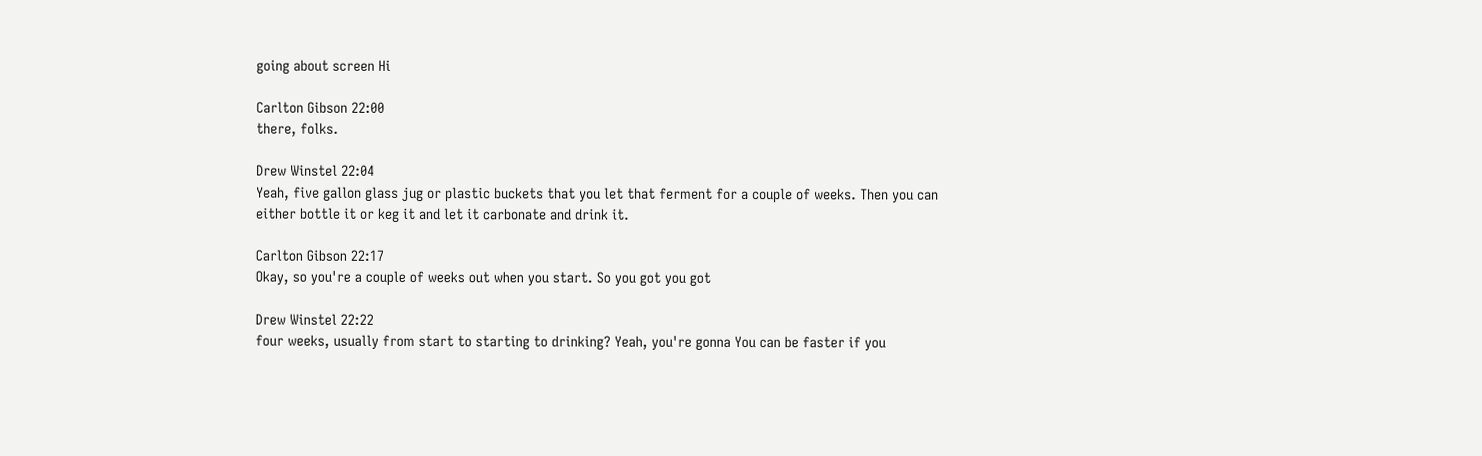going about screen Hi

Carlton Gibson 22:00
there, folks.

Drew Winstel 22:04
Yeah, five gallon glass jug or plastic buckets that you let that ferment for a couple of weeks. Then you can either bottle it or keg it and let it carbonate and drink it.

Carlton Gibson 22:17
Okay, so you're a couple of weeks out when you start. So you got you got

Drew Winstel 22:22
four weeks, usually from start to starting to drinking? Yeah, you're gonna You can be faster if you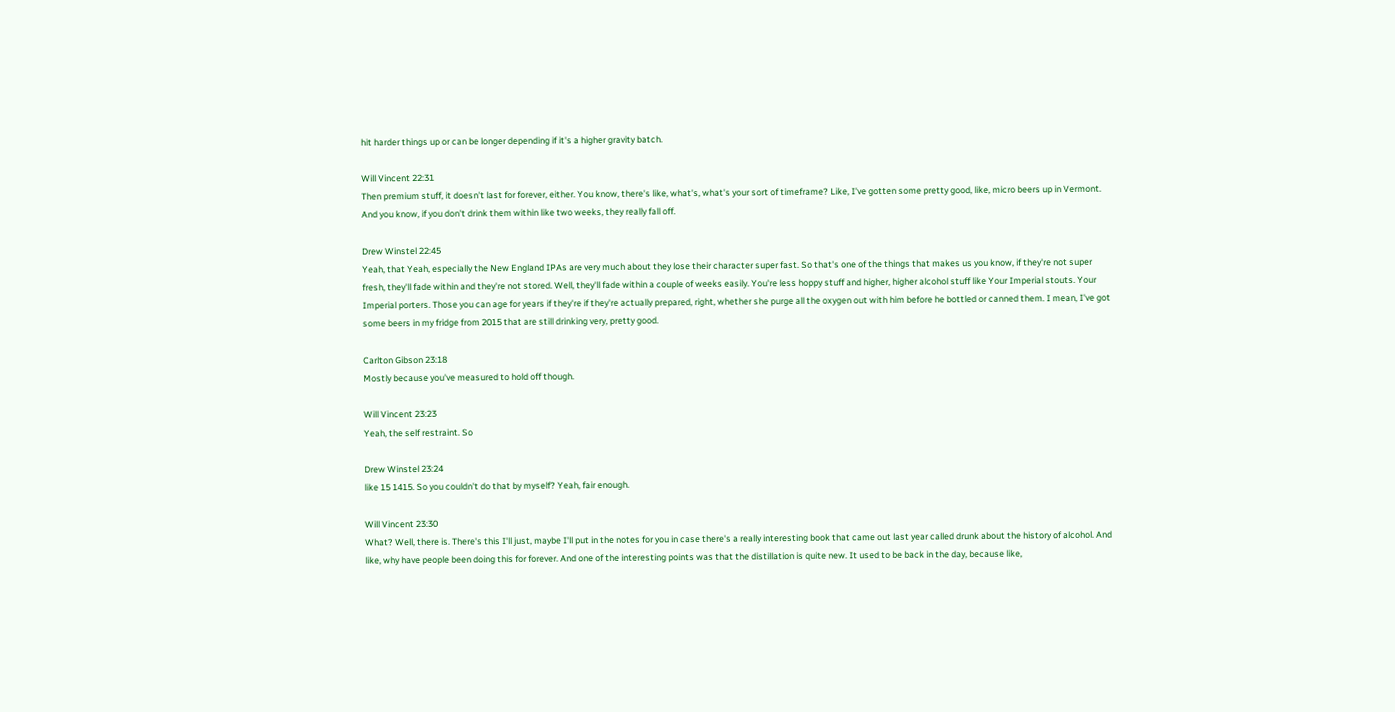hit harder things up or can be longer depending if it's a higher gravity batch.

Will Vincent 22:31
Then premium stuff, it doesn't last for forever, either. You know, there's like, what's, what's your sort of timeframe? Like, I've gotten some pretty good, like, micro beers up in Vermont. And you know, if you don't drink them within like two weeks, they really fall off.

Drew Winstel 22:45
Yeah, that Yeah, especially the New England IPAs are very much about they lose their character super fast. So that's one of the things that makes us you know, if they're not super fresh, they'll fade within and they're not stored. Well, they'll fade within a couple of weeks easily. You're less hoppy stuff and higher, higher alcohol stuff like Your Imperial stouts. Your Imperial porters. Those you can age for years if they're if they're actually prepared, right, whether she purge all the oxygen out with him before he bottled or canned them. I mean, I've got some beers in my fridge from 2015 that are still drinking very, pretty good.

Carlton Gibson 23:18
Mostly because you've measured to hold off though.

Will Vincent 23:23
Yeah, the self restraint. So

Drew Winstel 23:24
like 15 1415. So you couldn't do that by myself? Yeah, fair enough.

Will Vincent 23:30
What? Well, there is. There's this I'll just, maybe I'll put in the notes for you in case there's a really interesting book that came out last year called drunk about the history of alcohol. And like, why have people been doing this for forever. And one of the interesting points was that the distillation is quite new. It used to be back in the day, because like,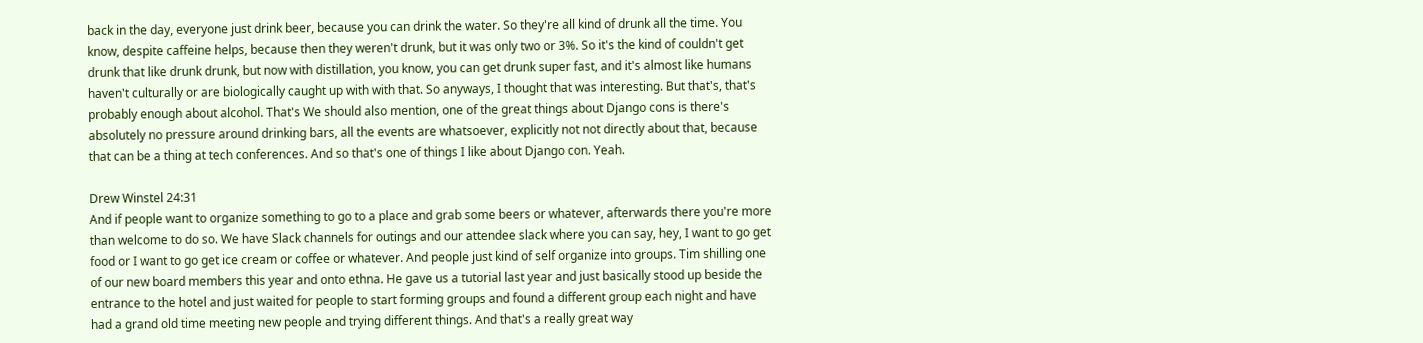back in the day, everyone just drink beer, because you can drink the water. So they're all kind of drunk all the time. You know, despite caffeine helps, because then they weren't drunk, but it was only two or 3%. So it's the kind of couldn't get drunk that like drunk drunk, but now with distillation, you know, you can get drunk super fast, and it's almost like humans haven't culturally or are biologically caught up with with that. So anyways, I thought that was interesting. But that's, that's probably enough about alcohol. That's We should also mention, one of the great things about Django cons is there's absolutely no pressure around drinking bars, all the events are whatsoever, explicitly not not directly about that, because that can be a thing at tech conferences. And so that's one of things I like about Django con. Yeah.

Drew Winstel 24:31
And if people want to organize something to go to a place and grab some beers or whatever, afterwards there you're more than welcome to do so. We have Slack channels for outings and our attendee slack where you can say, hey, I want to go get food or I want to go get ice cream or coffee or whatever. And people just kind of self organize into groups. Tim shilling one of our new board members this year and onto ethna. He gave us a tutorial last year and just basically stood up beside the entrance to the hotel and just waited for people to start forming groups and found a different group each night and have had a grand old time meeting new people and trying different things. And that's a really great way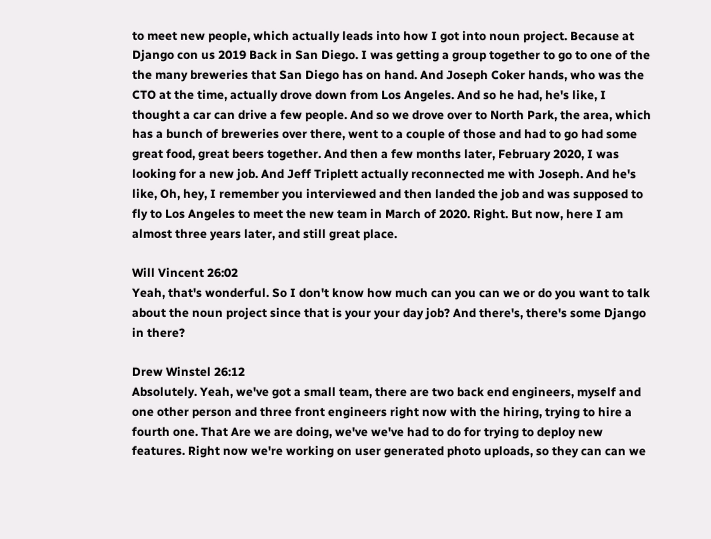to meet new people, which actually leads into how I got into noun project. Because at Django con us 2019 Back in San Diego. I was getting a group together to go to one of the the many breweries that San Diego has on hand. And Joseph Coker hands, who was the CTO at the time, actually drove down from Los Angeles. And so he had, he's like, I thought a car can drive a few people. And so we drove over to North Park, the area, which has a bunch of breweries over there, went to a couple of those and had to go had some great food, great beers together. And then a few months later, February 2020, I was looking for a new job. And Jeff Triplett actually reconnected me with Joseph. And he's like, Oh, hey, I remember you interviewed and then landed the job and was supposed to fly to Los Angeles to meet the new team in March of 2020. Right. But now, here I am almost three years later, and still great place.

Will Vincent 26:02
Yeah, that's wonderful. So I don't know how much can you can we or do you want to talk about the noun project since that is your your day job? And there's, there's some Django in there?

Drew Winstel 26:12
Absolutely. Yeah, we've got a small team, there are two back end engineers, myself and one other person and three front engineers right now with the hiring, trying to hire a fourth one. That Are we are doing, we've we've had to do for trying to deploy new features. Right now we're working on user generated photo uploads, so they can can we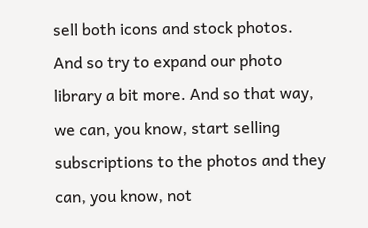sell both icons and stock photos. And so try to expand our photo library a bit more. And so that way, we can, you know, start selling subscriptions to the photos and they can, you know, not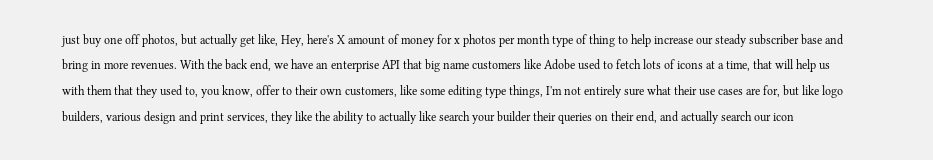just buy one off photos, but actually get like, Hey, here's X amount of money for x photos per month type of thing to help increase our steady subscriber base and bring in more revenues. With the back end, we have an enterprise API that big name customers like Adobe used to fetch lots of icons at a time, that will help us with them that they used to, you know, offer to their own customers, like some editing type things, I'm not entirely sure what their use cases are for, but like logo builders, various design and print services, they like the ability to actually like search your builder their queries on their end, and actually search our icon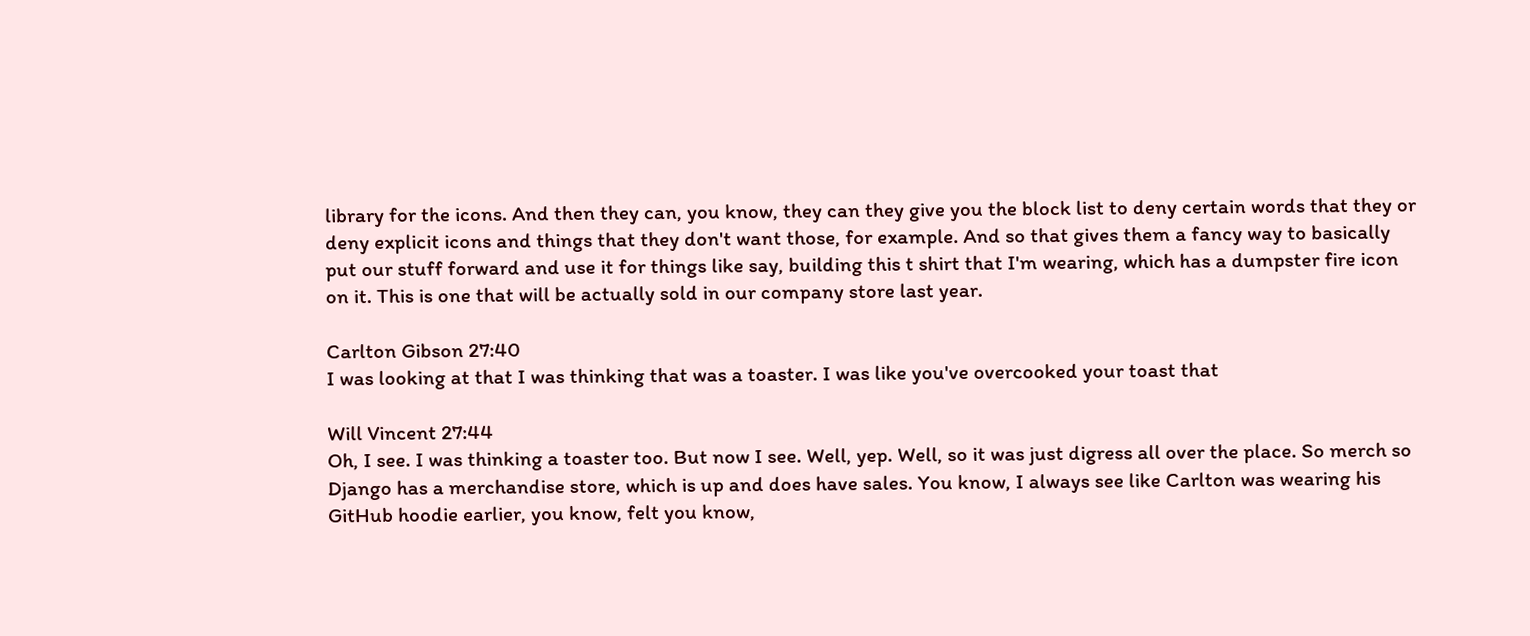library for the icons. And then they can, you know, they can they give you the block list to deny certain words that they or deny explicit icons and things that they don't want those, for example. And so that gives them a fancy way to basically put our stuff forward and use it for things like say, building this t shirt that I'm wearing, which has a dumpster fire icon on it. This is one that will be actually sold in our company store last year.

Carlton Gibson 27:40
I was looking at that I was thinking that was a toaster. I was like you've overcooked your toast that

Will Vincent 27:44
Oh, I see. I was thinking a toaster too. But now I see. Well, yep. Well, so it was just digress all over the place. So merch so Django has a merchandise store, which is up and does have sales. You know, I always see like Carlton was wearing his GitHub hoodie earlier, you know, felt you know,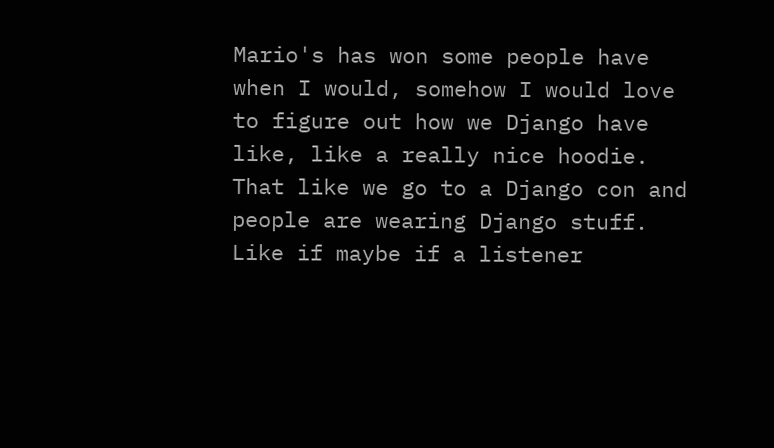Mario's has won some people have when I would, somehow I would love to figure out how we Django have like, like a really nice hoodie. That like we go to a Django con and people are wearing Django stuff. Like if maybe if a listener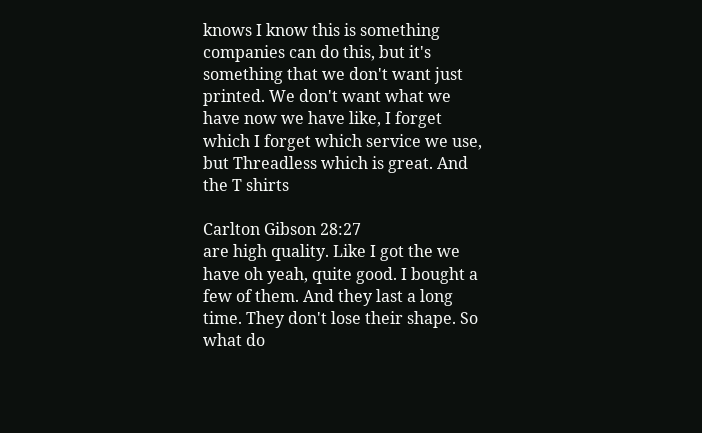knows I know this is something companies can do this, but it's something that we don't want just printed. We don't want what we have now we have like, I forget which I forget which service we use, but Threadless which is great. And the T shirts

Carlton Gibson 28:27
are high quality. Like I got the we have oh yeah, quite good. I bought a few of them. And they last a long time. They don't lose their shape. So what do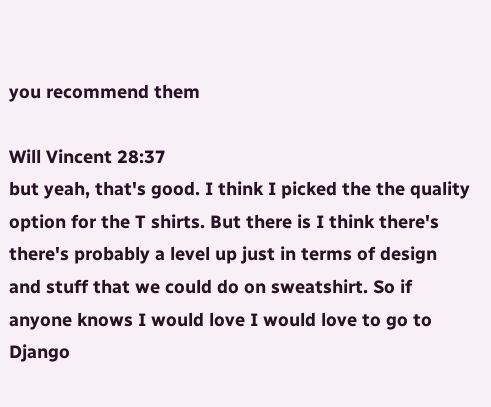you recommend them

Will Vincent 28:37
but yeah, that's good. I think I picked the the quality option for the T shirts. But there is I think there's there's probably a level up just in terms of design and stuff that we could do on sweatshirt. So if anyone knows I would love I would love to go to Django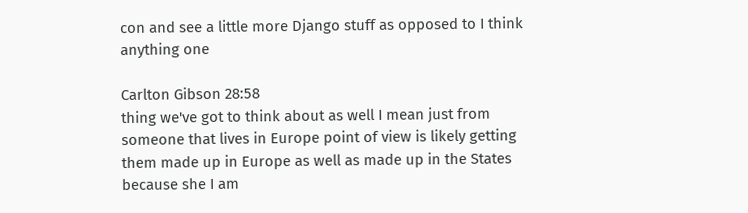con and see a little more Django stuff as opposed to I think anything one

Carlton Gibson 28:58
thing we've got to think about as well I mean just from someone that lives in Europe point of view is likely getting them made up in Europe as well as made up in the States because she I am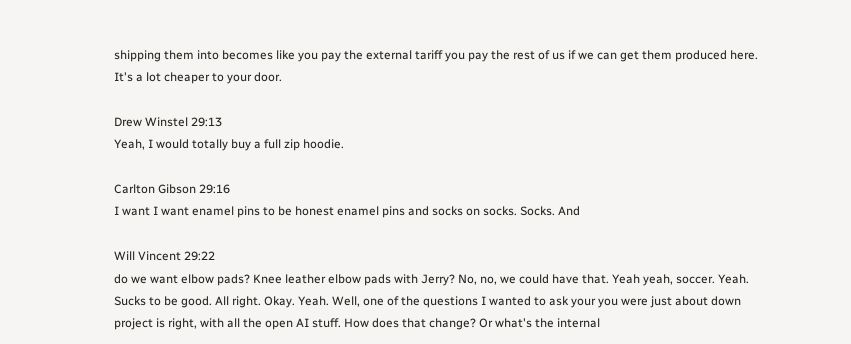shipping them into becomes like you pay the external tariff you pay the rest of us if we can get them produced here. It's a lot cheaper to your door.

Drew Winstel 29:13
Yeah, I would totally buy a full zip hoodie.

Carlton Gibson 29:16
I want I want enamel pins to be honest enamel pins and socks on socks. Socks. And

Will Vincent 29:22
do we want elbow pads? Knee leather elbow pads with Jerry? No, no, we could have that. Yeah yeah, soccer. Yeah. Sucks to be good. All right. Okay. Yeah. Well, one of the questions I wanted to ask your you were just about down project is right, with all the open AI stuff. How does that change? Or what's the internal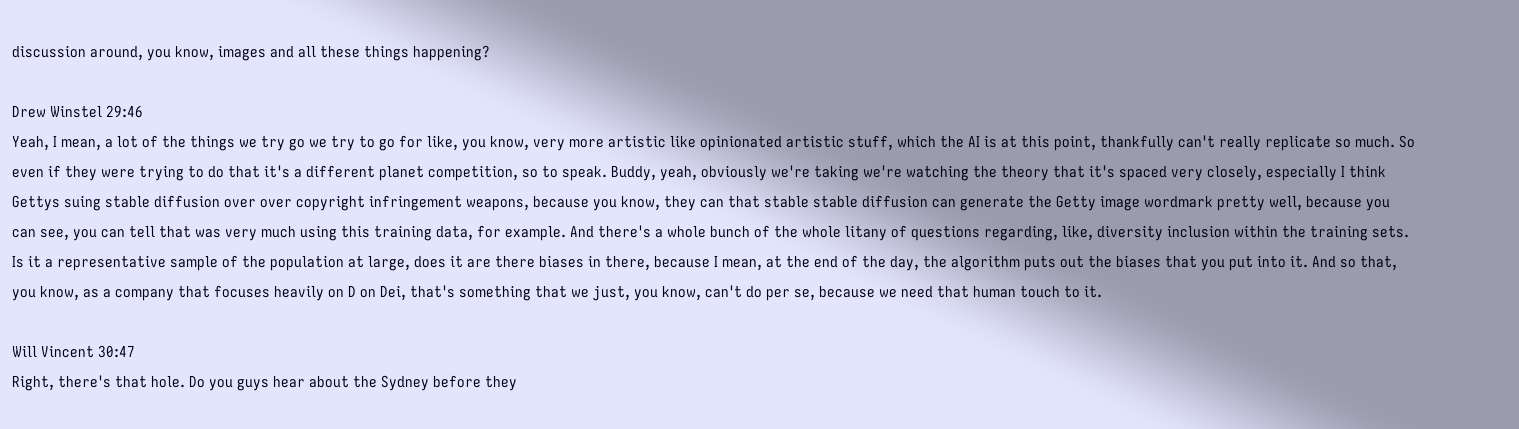discussion around, you know, images and all these things happening?

Drew Winstel 29:46
Yeah, I mean, a lot of the things we try go we try to go for like, you know, very more artistic like opinionated artistic stuff, which the AI is at this point, thankfully can't really replicate so much. So even if they were trying to do that it's a different planet competition, so to speak. Buddy, yeah, obviously we're taking we're watching the theory that it's spaced very closely, especially I think Gettys suing stable diffusion over over copyright infringement weapons, because you know, they can that stable stable diffusion can generate the Getty image wordmark pretty well, because you can see, you can tell that was very much using this training data, for example. And there's a whole bunch of the whole litany of questions regarding, like, diversity inclusion within the training sets. Is it a representative sample of the population at large, does it are there biases in there, because I mean, at the end of the day, the algorithm puts out the biases that you put into it. And so that, you know, as a company that focuses heavily on D on Dei, that's something that we just, you know, can't do per se, because we need that human touch to it.

Will Vincent 30:47
Right, there's that hole. Do you guys hear about the Sydney before they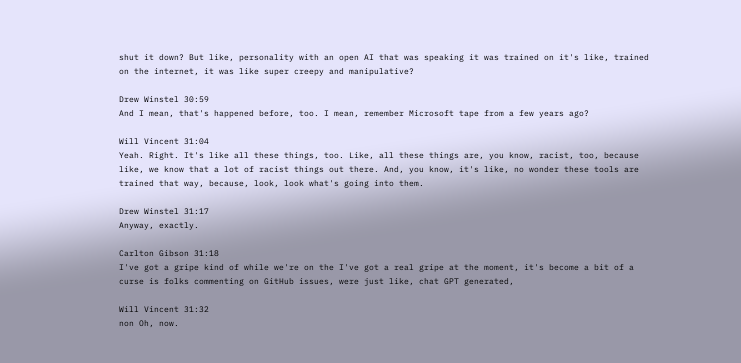shut it down? But like, personality with an open AI that was speaking it was trained on it's like, trained on the internet, it was like super creepy and manipulative?

Drew Winstel 30:59
And I mean, that's happened before, too. I mean, remember Microsoft tape from a few years ago?

Will Vincent 31:04
Yeah. Right. It's like all these things, too. Like, all these things are, you know, racist, too, because like, we know that a lot of racist things out there. And, you know, it's like, no wonder these tools are trained that way, because, look, look what's going into them.

Drew Winstel 31:17
Anyway, exactly.

Carlton Gibson 31:18
I've got a gripe kind of while we're on the I've got a real gripe at the moment, it's become a bit of a curse is folks commenting on GitHub issues, were just like, chat GPT generated,

Will Vincent 31:32
non Oh, now.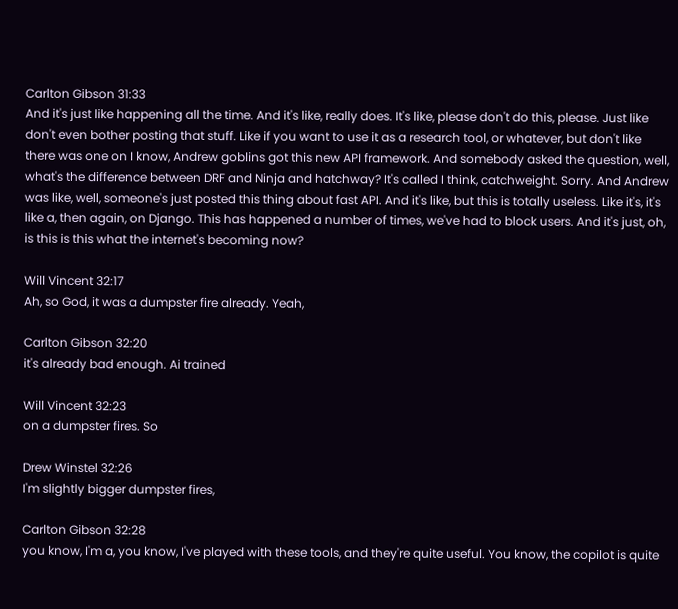Carlton Gibson 31:33
And it's just like happening all the time. And it's like, really does. It's like, please don't do this, please. Just like don't even bother posting that stuff. Like if you want to use it as a research tool, or whatever, but don't like there was one on I know, Andrew goblins got this new API framework. And somebody asked the question, well, what's the difference between DRF and Ninja and hatchway? It's called I think, catchweight. Sorry. And Andrew was like, well, someone's just posted this thing about fast API. And it's like, but this is totally useless. Like it's, it's like a, then again, on Django. This has happened a number of times, we've had to block users. And it's just, oh, is this is this what the internet's becoming now?

Will Vincent 32:17
Ah, so God, it was a dumpster fire already. Yeah,

Carlton Gibson 32:20
it's already bad enough. Ai trained

Will Vincent 32:23
on a dumpster fires. So

Drew Winstel 32:26
I'm slightly bigger dumpster fires,

Carlton Gibson 32:28
you know, I'm a, you know, I've played with these tools, and they're quite useful. You know, the copilot is quite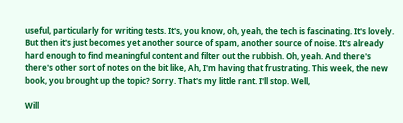useful, particularly for writing tests. It's, you know, oh, yeah, the tech is fascinating. It's lovely. But then it's just becomes yet another source of spam, another source of noise. It's already hard enough to find meaningful content and filter out the rubbish. Oh, yeah. And there's there's other sort of notes on the bit like, Ah, I'm having that frustrating. This week, the new book, you brought up the topic? Sorry. That's my little rant. I'll stop. Well,

Will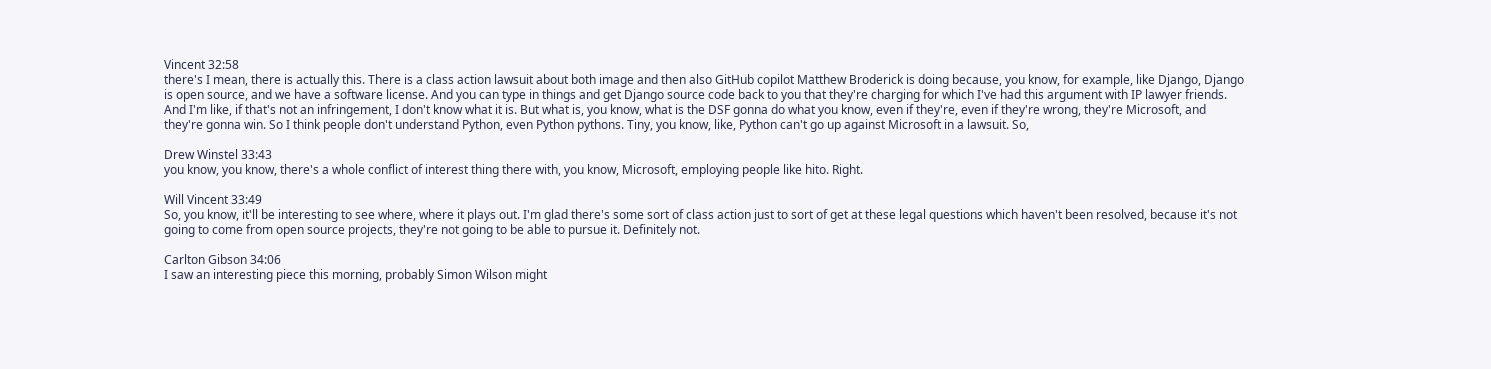Vincent 32:58
there's I mean, there is actually this. There is a class action lawsuit about both image and then also GitHub copilot Matthew Broderick is doing because, you know, for example, like Django, Django is open source, and we have a software license. And you can type in things and get Django source code back to you that they're charging for which I've had this argument with IP lawyer friends. And I'm like, if that's not an infringement, I don't know what it is. But what is, you know, what is the DSF gonna do what you know, even if they're, even if they're wrong, they're Microsoft, and they're gonna win. So I think people don't understand Python, even Python pythons. Tiny, you know, like, Python can't go up against Microsoft in a lawsuit. So,

Drew Winstel 33:43
you know, you know, there's a whole conflict of interest thing there with, you know, Microsoft, employing people like hito. Right.

Will Vincent 33:49
So, you know, it'll be interesting to see where, where it plays out. I'm glad there's some sort of class action just to sort of get at these legal questions which haven't been resolved, because it's not going to come from open source projects, they're not going to be able to pursue it. Definitely not.

Carlton Gibson 34:06
I saw an interesting piece this morning, probably Simon Wilson might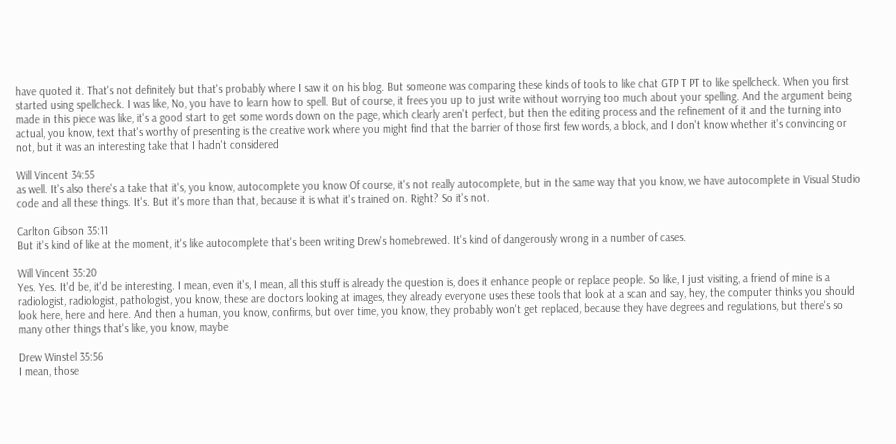have quoted it. That's not definitely but that's probably where I saw it on his blog. But someone was comparing these kinds of tools to like chat GTP T PT to like spellcheck. When you first started using spellcheck. I was like, No, you have to learn how to spell. But of course, it frees you up to just write without worrying too much about your spelling. And the argument being made in this piece was like, it's a good start to get some words down on the page, which clearly aren't perfect, but then the editing process and the refinement of it and the turning into actual, you know, text that's worthy of presenting is the creative work where you might find that the barrier of those first few words, a block, and I don't know whether it's convincing or not, but it was an interesting take that I hadn't considered

Will Vincent 34:55
as well. It's also there's a take that it's, you know, autocomplete you know Of course, it's not really autocomplete, but in the same way that you know, we have autocomplete in Visual Studio code and all these things. It's. But it's more than that, because it is what it's trained on. Right? So it's not.

Carlton Gibson 35:11
But it's kind of like at the moment, it's like autocomplete that's been writing Drew's homebrewed. It's kind of dangerously wrong in a number of cases.

Will Vincent 35:20
Yes. Yes. It'd be, it'd be interesting. I mean, even it's, I mean, all this stuff is already the question is, does it enhance people or replace people. So like, I just visiting, a friend of mine is a radiologist, radiologist, pathologist, you know, these are doctors looking at images, they already everyone uses these tools that look at a scan and say, hey, the computer thinks you should look here, here and here. And then a human, you know, confirms, but over time, you know, they probably won't get replaced, because they have degrees and regulations, but there's so many other things that's like, you know, maybe

Drew Winstel 35:56
I mean, those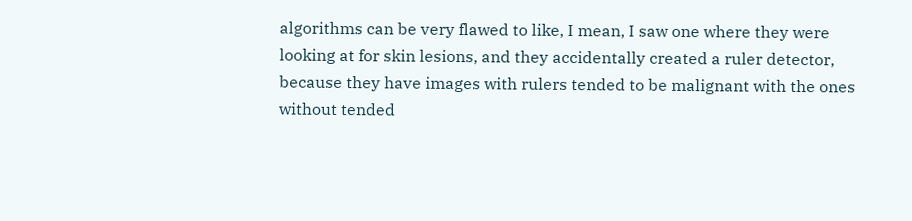algorithms can be very flawed to like, I mean, I saw one where they were looking at for skin lesions, and they accidentally created a ruler detector, because they have images with rulers tended to be malignant with the ones without tended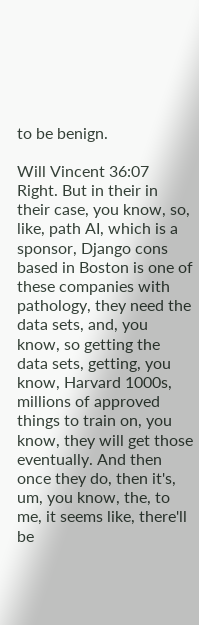to be benign.

Will Vincent 36:07
Right. But in their in their case, you know, so, like, path AI, which is a sponsor, Django cons based in Boston is one of these companies with pathology, they need the data sets, and, you know, so getting the data sets, getting, you know, Harvard 1000s, millions of approved things to train on, you know, they will get those eventually. And then once they do, then it's, um, you know, the, to me, it seems like, there'll be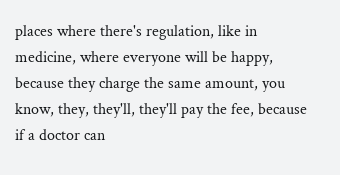places where there's regulation, like in medicine, where everyone will be happy, because they charge the same amount, you know, they, they'll, they'll pay the fee, because if a doctor can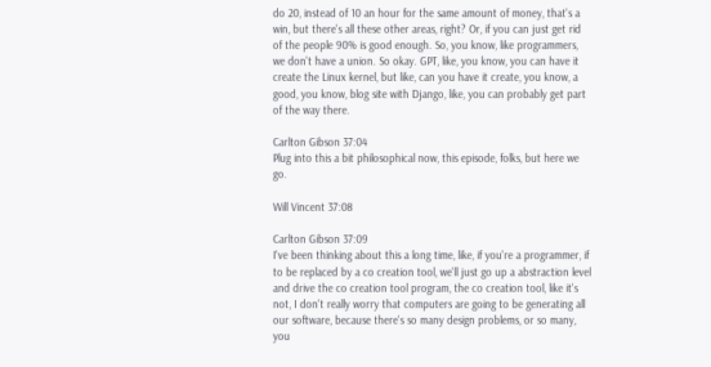do 20, instead of 10 an hour for the same amount of money, that's a win, but there's all these other areas, right? Or, if you can just get rid of the people 90% is good enough. So, you know, like programmers, we don't have a union. So okay. GPT, like, you know, you can have it create the Linux kernel, but like, can you have it create, you know, a good, you know, blog site with Django, like, you can probably get part of the way there.

Carlton Gibson 37:04
Plug into this a bit philosophical now, this episode, folks, but here we go.

Will Vincent 37:08

Carlton Gibson 37:09
I've been thinking about this a long time, like, if you're a programmer, if to be replaced by a co creation tool, we'll just go up a abstraction level and drive the co creation tool program, the co creation tool, like it's not, I don't really worry that computers are going to be generating all our software, because there's so many design problems, or so many, you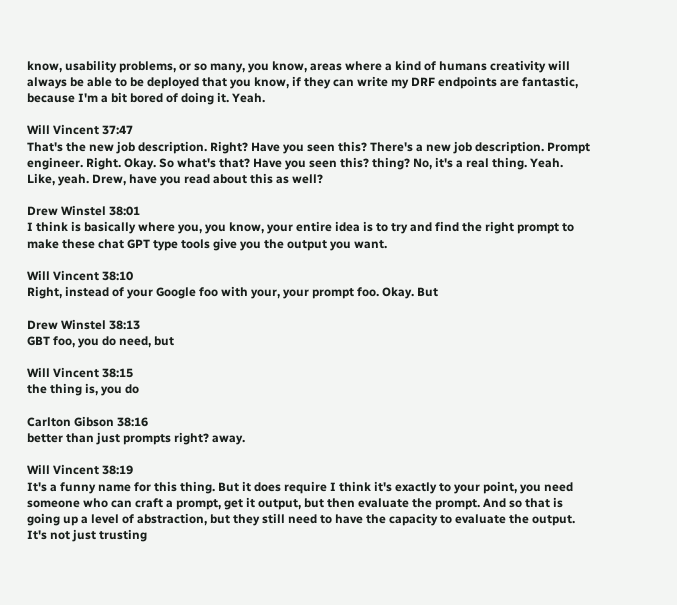know, usability problems, or so many, you know, areas where a kind of humans creativity will always be able to be deployed that you know, if they can write my DRF endpoints are fantastic, because I'm a bit bored of doing it. Yeah.

Will Vincent 37:47
That's the new job description. Right? Have you seen this? There's a new job description. Prompt engineer. Right. Okay. So what's that? Have you seen this? thing? No, it's a real thing. Yeah. Like, yeah. Drew, have you read about this as well?

Drew Winstel 38:01
I think is basically where you, you know, your entire idea is to try and find the right prompt to make these chat GPT type tools give you the output you want.

Will Vincent 38:10
Right, instead of your Google foo with your, your prompt foo. Okay. But

Drew Winstel 38:13
GBT foo, you do need, but

Will Vincent 38:15
the thing is, you do

Carlton Gibson 38:16
better than just prompts right? away.

Will Vincent 38:19
It's a funny name for this thing. But it does require I think it's exactly to your point, you need someone who can craft a prompt, get it output, but then evaluate the prompt. And so that is going up a level of abstraction, but they still need to have the capacity to evaluate the output. It's not just trusting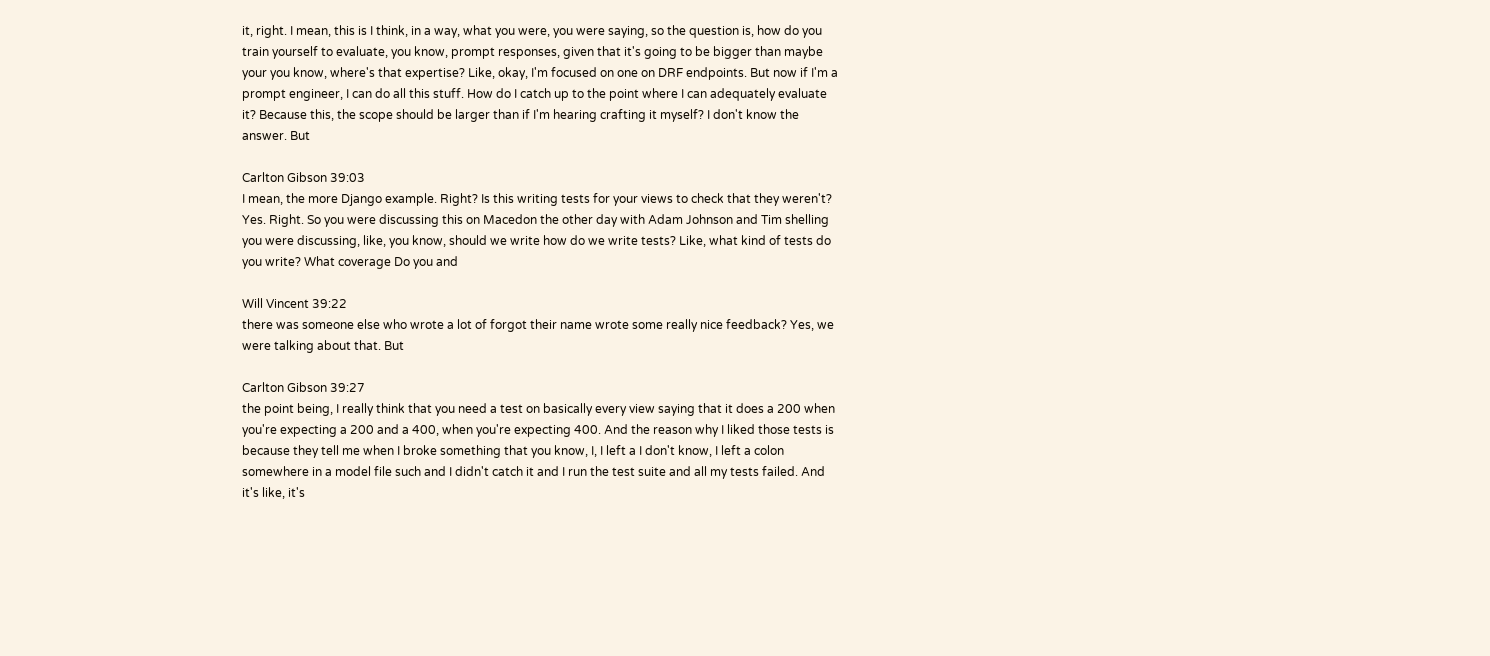it, right. I mean, this is I think, in a way, what you were, you were saying, so the question is, how do you train yourself to evaluate, you know, prompt responses, given that it's going to be bigger than maybe your you know, where's that expertise? Like, okay, I'm focused on one on DRF endpoints. But now if I'm a prompt engineer, I can do all this stuff. How do I catch up to the point where I can adequately evaluate it? Because this, the scope should be larger than if I'm hearing crafting it myself? I don't know the answer. But

Carlton Gibson 39:03
I mean, the more Django example. Right? Is this writing tests for your views to check that they weren't? Yes. Right. So you were discussing this on Macedon the other day with Adam Johnson and Tim shelling you were discussing, like, you know, should we write how do we write tests? Like, what kind of tests do you write? What coverage Do you and

Will Vincent 39:22
there was someone else who wrote a lot of forgot their name wrote some really nice feedback? Yes, we were talking about that. But

Carlton Gibson 39:27
the point being, I really think that you need a test on basically every view saying that it does a 200 when you're expecting a 200 and a 400, when you're expecting 400. And the reason why I liked those tests is because they tell me when I broke something that you know, I, I left a I don't know, I left a colon somewhere in a model file such and I didn't catch it and I run the test suite and all my tests failed. And it's like, it's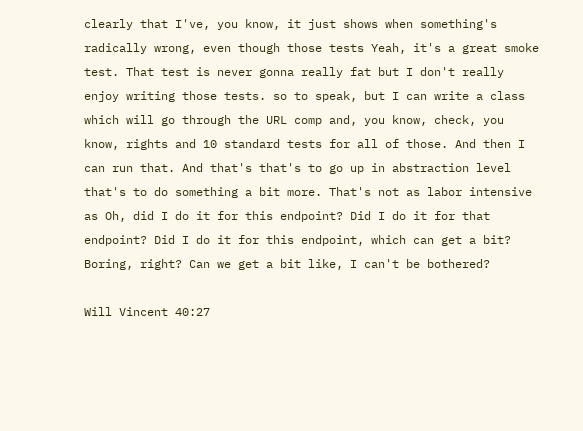clearly that I've, you know, it just shows when something's radically wrong, even though those tests Yeah, it's a great smoke test. That test is never gonna really fat but I don't really enjoy writing those tests. so to speak, but I can write a class which will go through the URL comp and, you know, check, you know, rights and 10 standard tests for all of those. And then I can run that. And that's that's to go up in abstraction level that's to do something a bit more. That's not as labor intensive as Oh, did I do it for this endpoint? Did I do it for that endpoint? Did I do it for this endpoint, which can get a bit? Boring, right? Can we get a bit like, I can't be bothered?

Will Vincent 40:27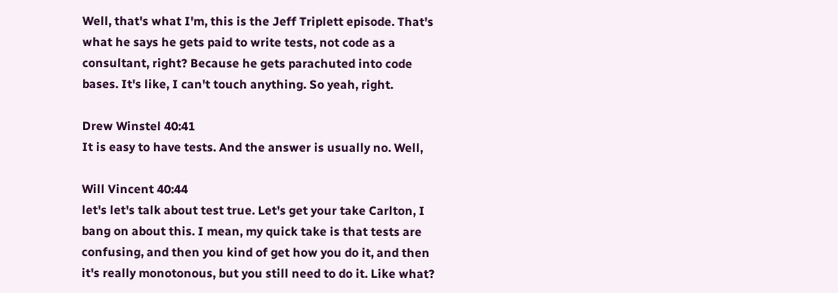Well, that's what I'm, this is the Jeff Triplett episode. That's what he says he gets paid to write tests, not code as a consultant, right? Because he gets parachuted into code bases. It's like, I can't touch anything. So yeah, right.

Drew Winstel 40:41
It is easy to have tests. And the answer is usually no. Well,

Will Vincent 40:44
let's let's talk about test true. Let's get your take Carlton, I bang on about this. I mean, my quick take is that tests are confusing, and then you kind of get how you do it, and then it's really monotonous, but you still need to do it. Like what?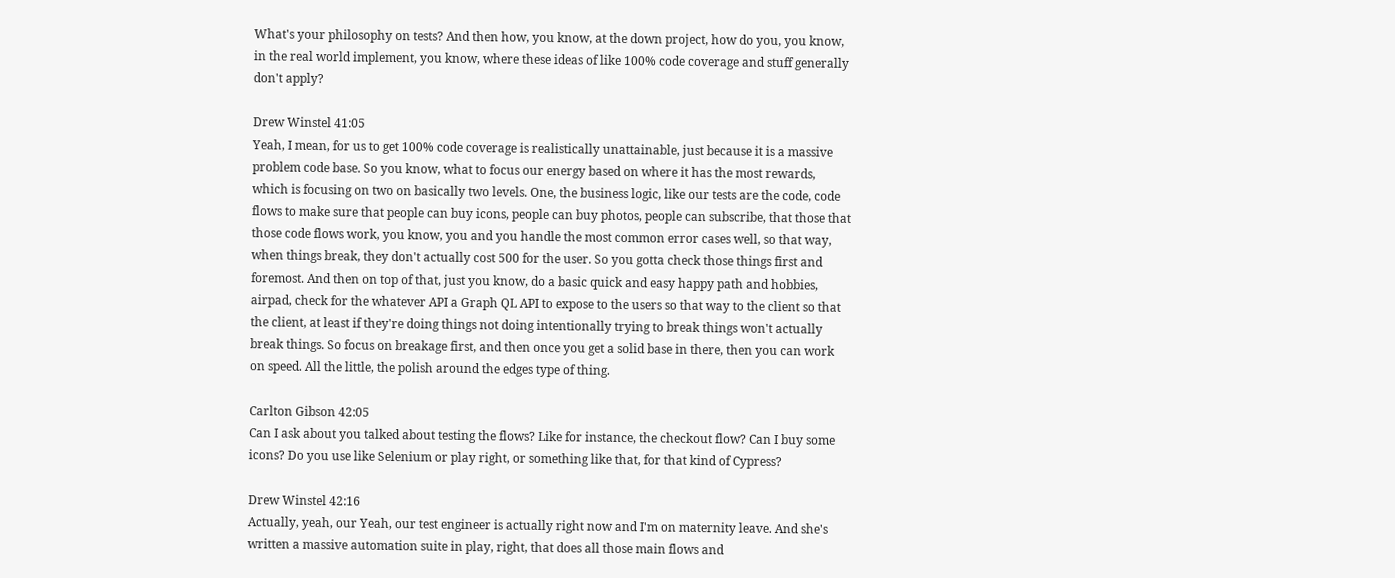What's your philosophy on tests? And then how, you know, at the down project, how do you, you know, in the real world implement, you know, where these ideas of like 100% code coverage and stuff generally don't apply?

Drew Winstel 41:05
Yeah, I mean, for us to get 100% code coverage is realistically unattainable, just because it is a massive problem code base. So you know, what to focus our energy based on where it has the most rewards, which is focusing on two on basically two levels. One, the business logic, like our tests are the code, code flows to make sure that people can buy icons, people can buy photos, people can subscribe, that those that those code flows work, you know, you and you handle the most common error cases well, so that way, when things break, they don't actually cost 500 for the user. So you gotta check those things first and foremost. And then on top of that, just you know, do a basic quick and easy happy path and hobbies, airpad, check for the whatever API a Graph QL API to expose to the users so that way to the client so that the client, at least if they're doing things not doing intentionally trying to break things won't actually break things. So focus on breakage first, and then once you get a solid base in there, then you can work on speed. All the little, the polish around the edges type of thing.

Carlton Gibson 42:05
Can I ask about you talked about testing the flows? Like for instance, the checkout flow? Can I buy some icons? Do you use like Selenium or play right, or something like that, for that kind of Cypress?

Drew Winstel 42:16
Actually, yeah, our Yeah, our test engineer is actually right now and I'm on maternity leave. And she's written a massive automation suite in play, right, that does all those main flows and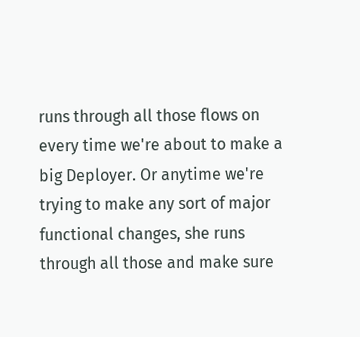runs through all those flows on every time we're about to make a big Deployer. Or anytime we're trying to make any sort of major functional changes, she runs through all those and make sure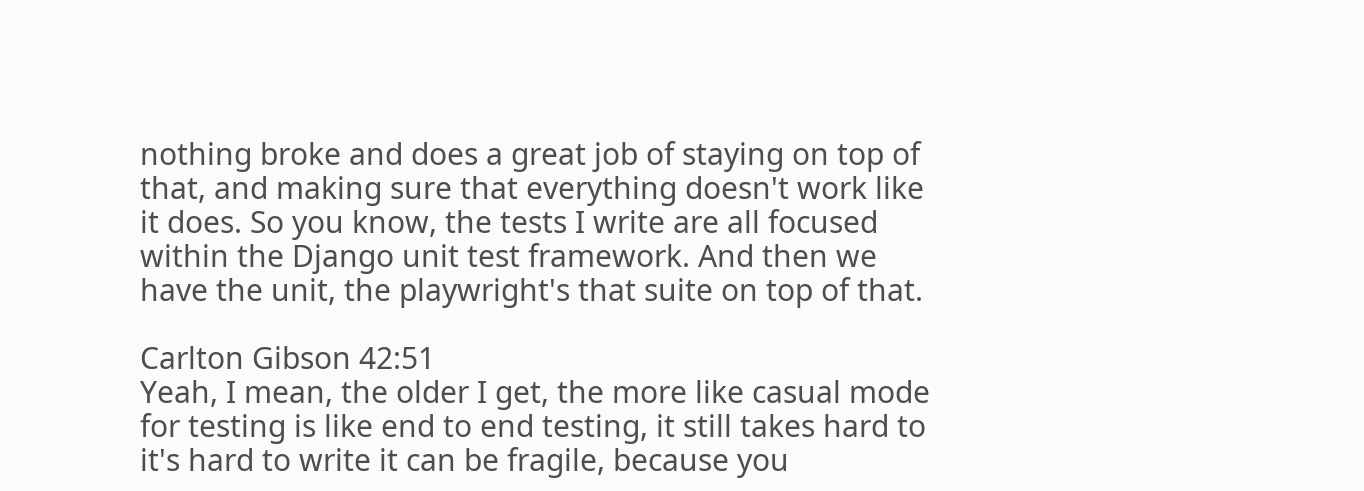nothing broke and does a great job of staying on top of that, and making sure that everything doesn't work like it does. So you know, the tests I write are all focused within the Django unit test framework. And then we have the unit, the playwright's that suite on top of that.

Carlton Gibson 42:51
Yeah, I mean, the older I get, the more like casual mode for testing is like end to end testing, it still takes hard to it's hard to write it can be fragile, because you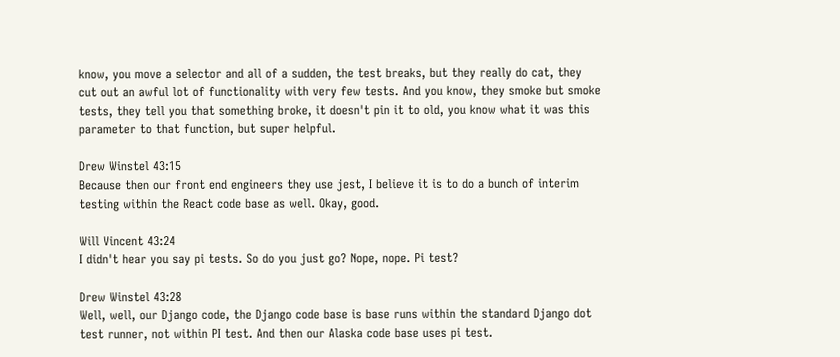know, you move a selector and all of a sudden, the test breaks, but they really do cat, they cut out an awful lot of functionality with very few tests. And you know, they smoke but smoke tests, they tell you that something broke, it doesn't pin it to old, you know what it was this parameter to that function, but super helpful.

Drew Winstel 43:15
Because then our front end engineers they use jest, I believe it is to do a bunch of interim testing within the React code base as well. Okay, good.

Will Vincent 43:24
I didn't hear you say pi tests. So do you just go? Nope, nope. Pi test?

Drew Winstel 43:28
Well, well, our Django code, the Django code base is base runs within the standard Django dot test runner, not within PI test. And then our Alaska code base uses pi test.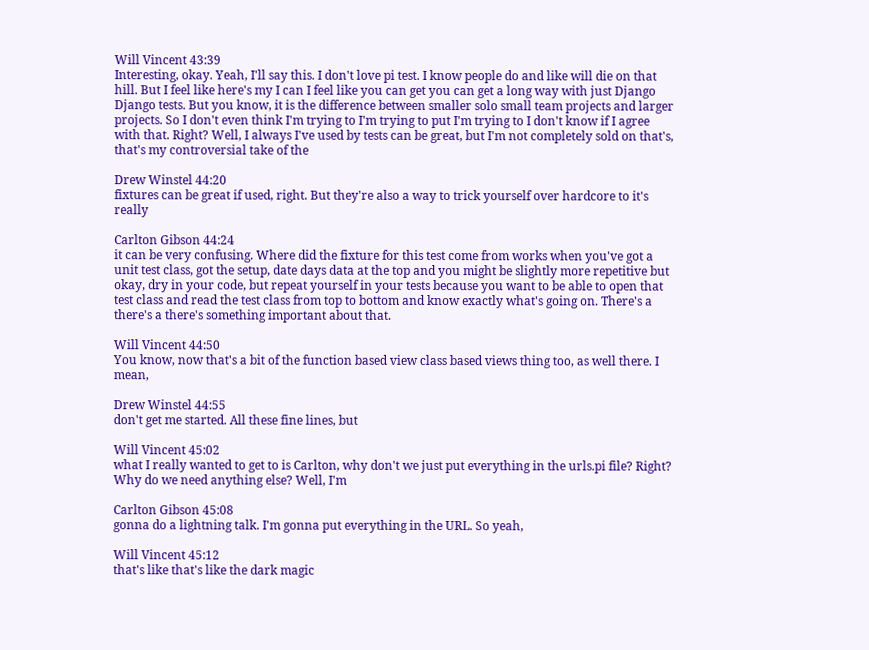Will Vincent 43:39
Interesting, okay. Yeah, I'll say this. I don't love pi test. I know people do and like will die on that hill. But I feel like here's my I can I feel like you can get you can get a long way with just Django Django tests. But you know, it is the difference between smaller solo small team projects and larger projects. So I don't even think I'm trying to I'm trying to put I'm trying to I don't know if I agree with that. Right? Well, I always I've used by tests can be great, but I'm not completely sold on that's, that's my controversial take of the

Drew Winstel 44:20
fixtures can be great if used, right. But they're also a way to trick yourself over hardcore to it's really

Carlton Gibson 44:24
it can be very confusing. Where did the fixture for this test come from works when you've got a unit test class, got the setup, date days data at the top and you might be slightly more repetitive but okay, dry in your code, but repeat yourself in your tests because you want to be able to open that test class and read the test class from top to bottom and know exactly what's going on. There's a there's a there's something important about that.

Will Vincent 44:50
You know, now that's a bit of the function based view class based views thing too, as well there. I mean,

Drew Winstel 44:55
don't get me started. All these fine lines, but

Will Vincent 45:02
what I really wanted to get to is Carlton, why don't we just put everything in the urls.pi file? Right? Why do we need anything else? Well, I'm

Carlton Gibson 45:08
gonna do a lightning talk. I'm gonna put everything in the URL. So yeah,

Will Vincent 45:12
that's like that's like the dark magic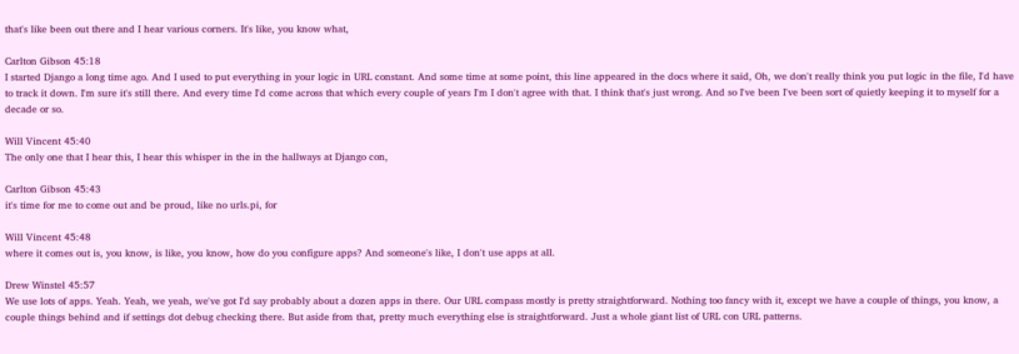that's like been out there and I hear various corners. It's like, you know what,

Carlton Gibson 45:18
I started Django a long time ago. And I used to put everything in your logic in URL constant. And some time at some point, this line appeared in the docs where it said, Oh, we don't really think you put logic in the file, I'd have to track it down. I'm sure it's still there. And every time I'd come across that which every couple of years I'm I don't agree with that. I think that's just wrong. And so I've been I've been sort of quietly keeping it to myself for a decade or so.

Will Vincent 45:40
The only one that I hear this, I hear this whisper in the in the hallways at Django con,

Carlton Gibson 45:43
it's time for me to come out and be proud, like no urls.pi, for

Will Vincent 45:48
where it comes out is, you know, is like, you know, how do you configure apps? And someone's like, I don't use apps at all.

Drew Winstel 45:57
We use lots of apps. Yeah. Yeah, we yeah, we've got I'd say probably about a dozen apps in there. Our URL compass mostly is pretty straightforward. Nothing too fancy with it, except we have a couple of things, you know, a couple things behind and if settings dot debug checking there. But aside from that, pretty much everything else is straightforward. Just a whole giant list of URL con URL patterns.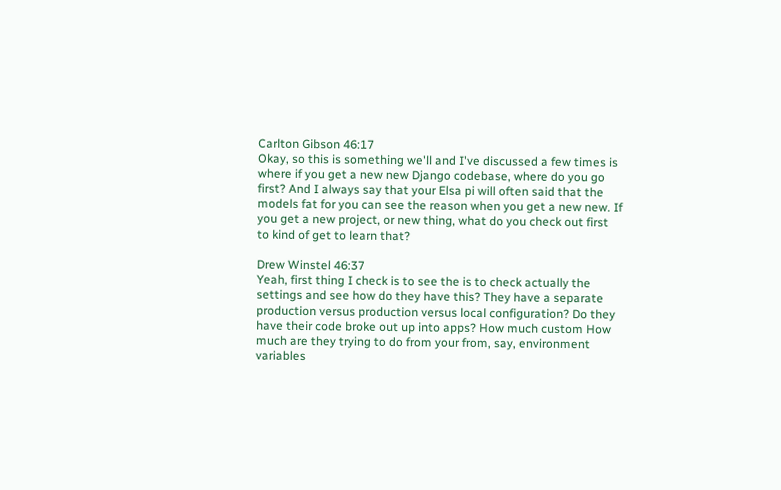Carlton Gibson 46:17
Okay, so this is something we'll and I've discussed a few times is where if you get a new new Django codebase, where do you go first? And I always say that your Elsa pi will often said that the models fat for you can see the reason when you get a new new. If you get a new project, or new thing, what do you check out first to kind of get to learn that?

Drew Winstel 46:37
Yeah, first thing I check is to see the is to check actually the settings and see how do they have this? They have a separate production versus production versus local configuration? Do they have their code broke out up into apps? How much custom How much are they trying to do from your from, say, environment variables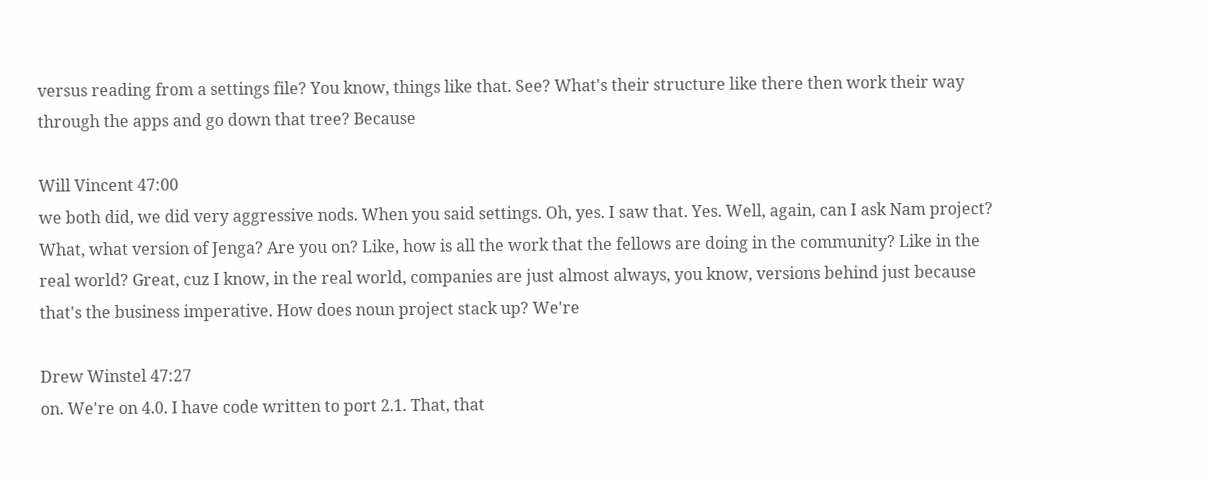versus reading from a settings file? You know, things like that. See? What's their structure like there then work their way through the apps and go down that tree? Because

Will Vincent 47:00
we both did, we did very aggressive nods. When you said settings. Oh, yes. I saw that. Yes. Well, again, can I ask Nam project? What, what version of Jenga? Are you on? Like, how is all the work that the fellows are doing in the community? Like in the real world? Great, cuz I know, in the real world, companies are just almost always, you know, versions behind just because that's the business imperative. How does noun project stack up? We're

Drew Winstel 47:27
on. We're on 4.0. I have code written to port 2.1. That, that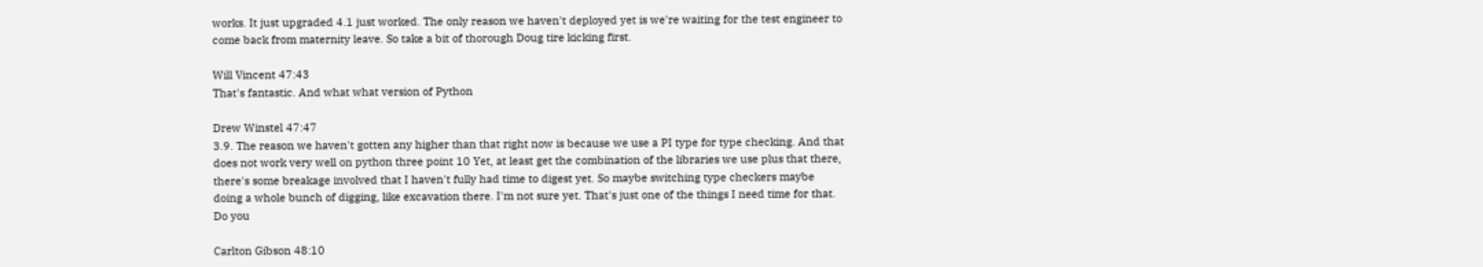works. It just upgraded 4.1 just worked. The only reason we haven't deployed yet is we're waiting for the test engineer to come back from maternity leave. So take a bit of thorough Doug tire kicking first.

Will Vincent 47:43
That's fantastic. And what what version of Python

Drew Winstel 47:47
3.9. The reason we haven't gotten any higher than that right now is because we use a PI type for type checking. And that does not work very well on python three point 10 Yet, at least get the combination of the libraries we use plus that there, there's some breakage involved that I haven't fully had time to digest yet. So maybe switching type checkers maybe doing a whole bunch of digging, like excavation there. I'm not sure yet. That's just one of the things I need time for that. Do you

Carlton Gibson 48:10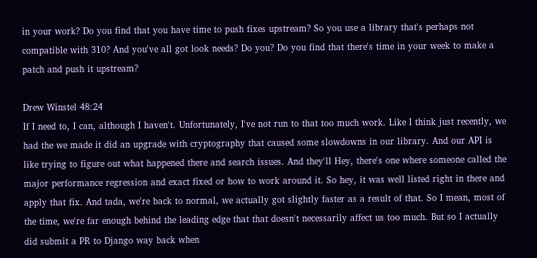in your work? Do you find that you have time to push fixes upstream? So you use a library that's perhaps not compatible with 310? And you've all got look needs? Do you? Do you find that there's time in your week to make a patch and push it upstream?

Drew Winstel 48:24
If I need to, I can, although I haven't. Unfortunately, I've not run to that too much work. Like I think just recently, we had the we made it did an upgrade with cryptography that caused some slowdowns in our library. And our API is like trying to figure out what happened there and search issues. And they'll Hey, there's one where someone called the major performance regression and exact fixed or how to work around it. So hey, it was well listed right in there and apply that fix. And tada, we're back to normal, we actually got slightly faster as a result of that. So I mean, most of the time, we're far enough behind the leading edge that that doesn't necessarily affect us too much. But so I actually did submit a PR to Django way back when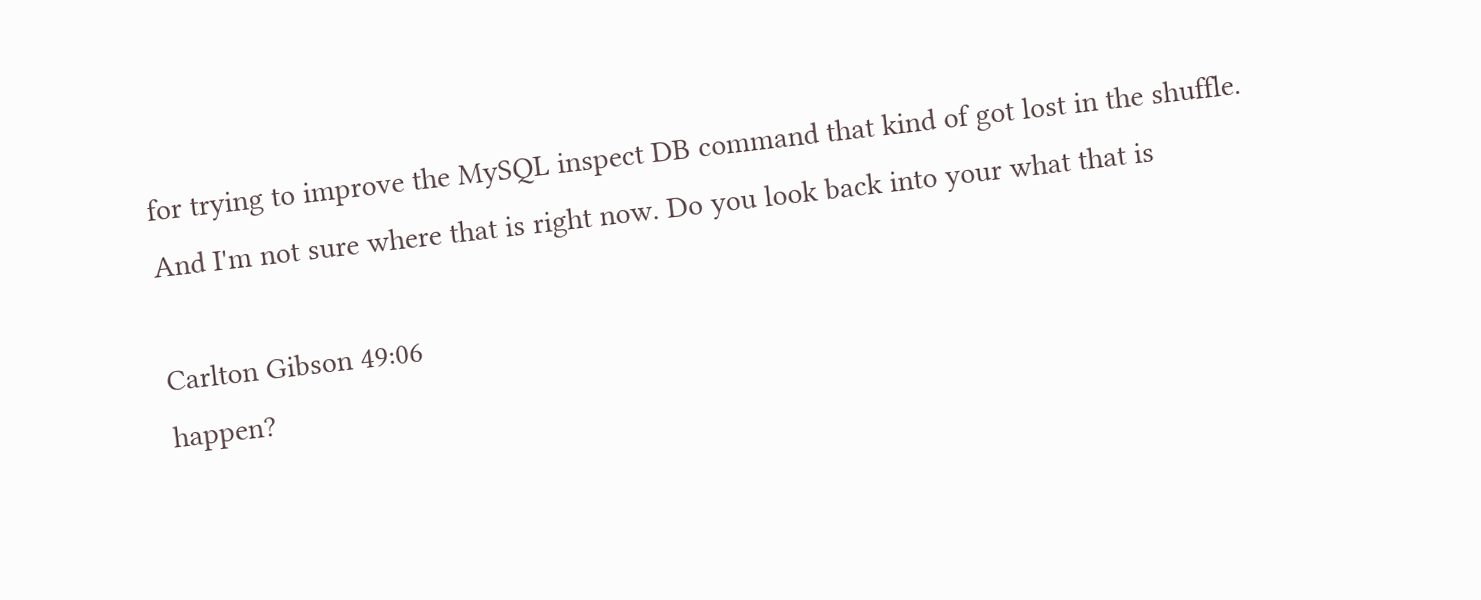for trying to improve the MySQL inspect DB command that kind of got lost in the shuffle. And I'm not sure where that is right now. Do you look back into your what that is

Carlton Gibson 49:06
happen?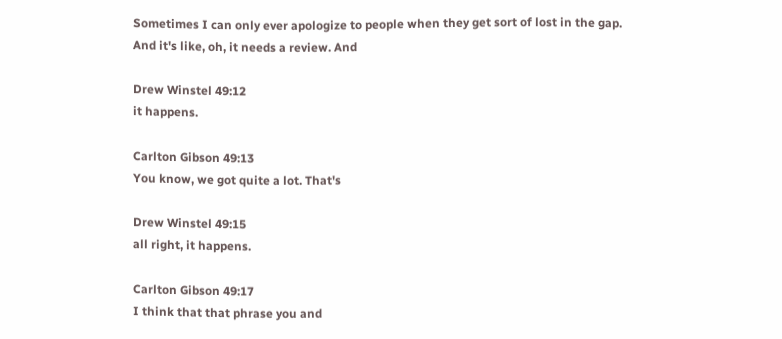Sometimes I can only ever apologize to people when they get sort of lost in the gap. And it's like, oh, it needs a review. And

Drew Winstel 49:12
it happens.

Carlton Gibson 49:13
You know, we got quite a lot. That's

Drew Winstel 49:15
all right, it happens.

Carlton Gibson 49:17
I think that that phrase you and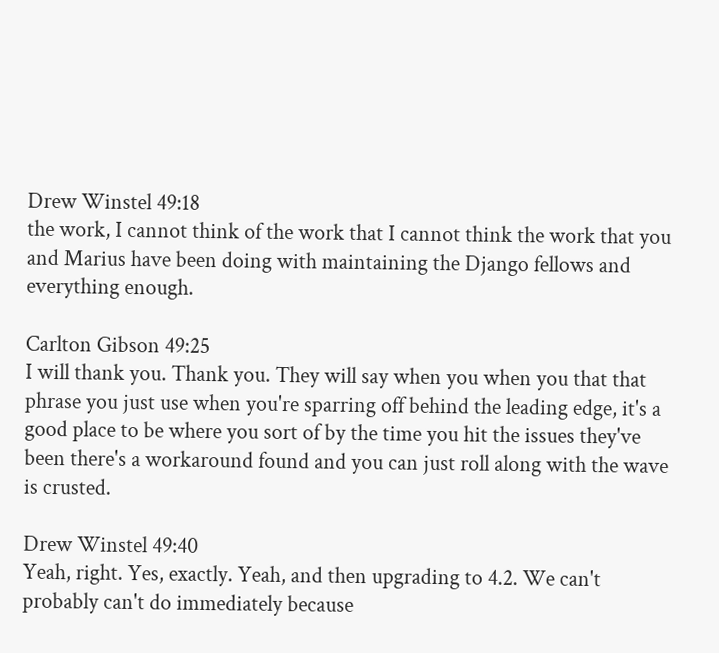Drew Winstel 49:18
the work, I cannot think of the work that I cannot think the work that you and Marius have been doing with maintaining the Django fellows and everything enough.

Carlton Gibson 49:25
I will thank you. Thank you. They will say when you when you that that phrase you just use when you're sparring off behind the leading edge, it's a good place to be where you sort of by the time you hit the issues they've been there's a workaround found and you can just roll along with the wave is crusted.

Drew Winstel 49:40
Yeah, right. Yes, exactly. Yeah, and then upgrading to 4.2. We can't probably can't do immediately because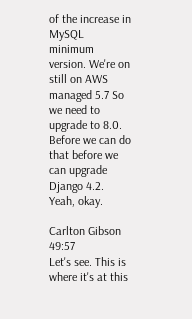of the increase in MySQL minimum version. We're on still on AWS managed 5.7 So we need to upgrade to 8.0. Before we can do that before we can upgrade Django 4.2. Yeah, okay.

Carlton Gibson 49:57
Let's see. This is where it's at this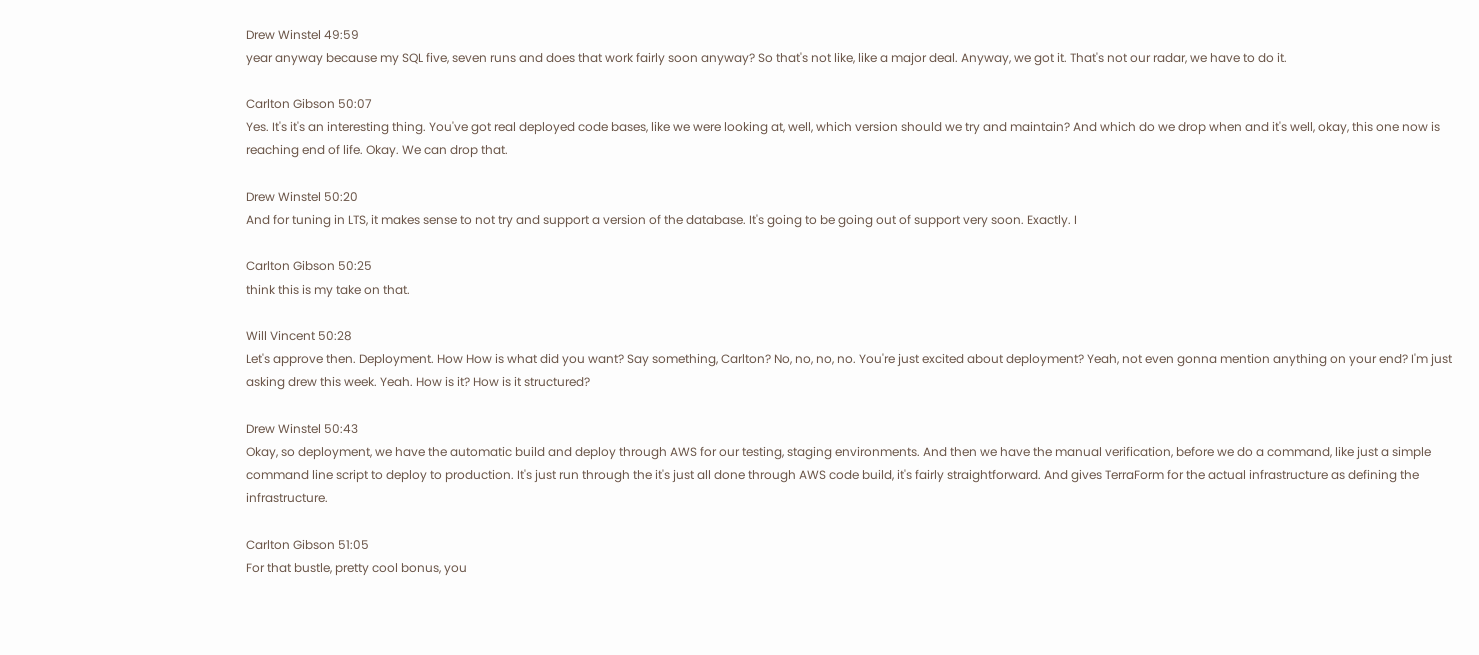Drew Winstel 49:59
year anyway because my SQL five, seven runs and does that work fairly soon anyway? So that's not like, like a major deal. Anyway, we got it. That's not our radar, we have to do it.

Carlton Gibson 50:07
Yes. It's it's an interesting thing. You've got real deployed code bases, like we were looking at, well, which version should we try and maintain? And which do we drop when and it's well, okay, this one now is reaching end of life. Okay. We can drop that.

Drew Winstel 50:20
And for tuning in LTS, it makes sense to not try and support a version of the database. It's going to be going out of support very soon. Exactly. I

Carlton Gibson 50:25
think this is my take on that.

Will Vincent 50:28
Let's approve then. Deployment. How How is what did you want? Say something, Carlton? No, no, no, no. You're just excited about deployment? Yeah, not even gonna mention anything on your end? I'm just asking drew this week. Yeah. How is it? How is it structured?

Drew Winstel 50:43
Okay, so deployment, we have the automatic build and deploy through AWS for our testing, staging environments. And then we have the manual verification, before we do a command, like just a simple command line script to deploy to production. It's just run through the it's just all done through AWS code build, it's fairly straightforward. And gives TerraForm for the actual infrastructure as defining the infrastructure.

Carlton Gibson 51:05
For that bustle, pretty cool bonus, you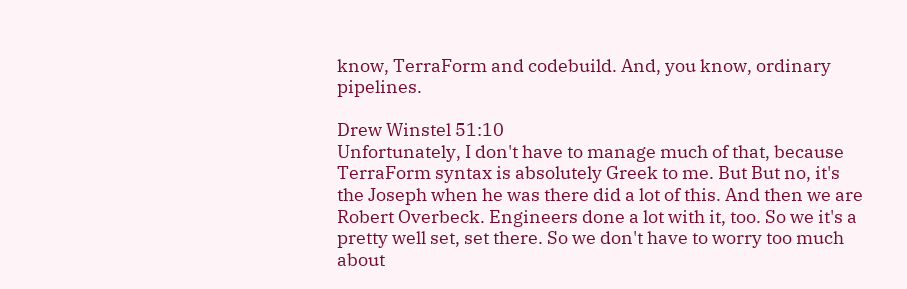know, TerraForm and codebuild. And, you know, ordinary pipelines.

Drew Winstel 51:10
Unfortunately, I don't have to manage much of that, because TerraForm syntax is absolutely Greek to me. But But no, it's the Joseph when he was there did a lot of this. And then we are Robert Overbeck. Engineers done a lot with it, too. So we it's a pretty well set, set there. So we don't have to worry too much about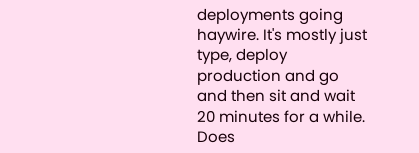deployments going haywire. It's mostly just type, deploy production and go and then sit and wait 20 minutes for a while. Does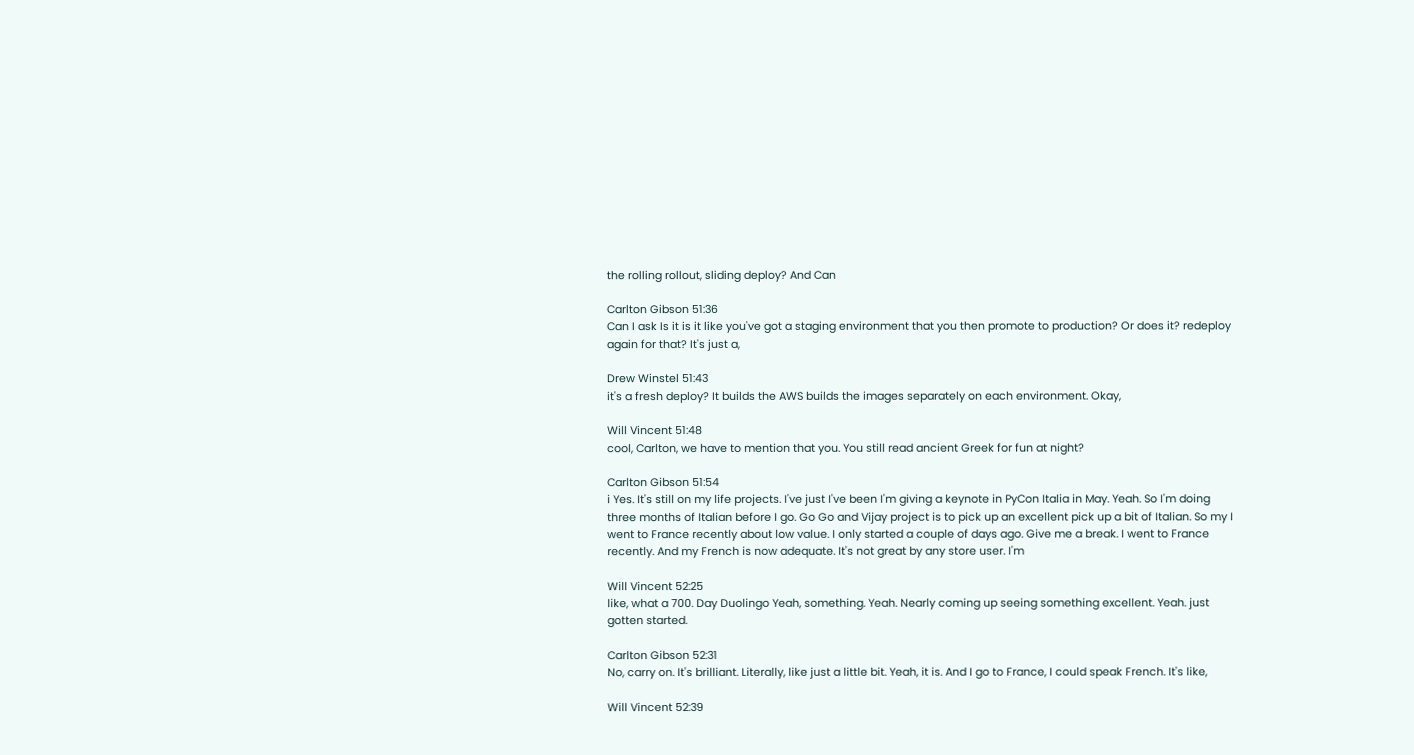the rolling rollout, sliding deploy? And Can

Carlton Gibson 51:36
Can I ask Is it is it like you've got a staging environment that you then promote to production? Or does it? redeploy again for that? It's just a,

Drew Winstel 51:43
it's a fresh deploy? It builds the AWS builds the images separately on each environment. Okay,

Will Vincent 51:48
cool, Carlton, we have to mention that you. You still read ancient Greek for fun at night?

Carlton Gibson 51:54
i Yes. It's still on my life projects. I've just I've been I'm giving a keynote in PyCon Italia in May. Yeah. So I'm doing three months of Italian before I go. Go Go and Vijay project is to pick up an excellent pick up a bit of Italian. So my I went to France recently about low value. I only started a couple of days ago. Give me a break. I went to France recently. And my French is now adequate. It's not great by any store user. I'm

Will Vincent 52:25
like, what a 700. Day Duolingo Yeah, something. Yeah. Nearly coming up seeing something excellent. Yeah. just gotten started.

Carlton Gibson 52:31
No, carry on. It's brilliant. Literally, like just a little bit. Yeah, it is. And I go to France, I could speak French. It's like,

Will Vincent 52:39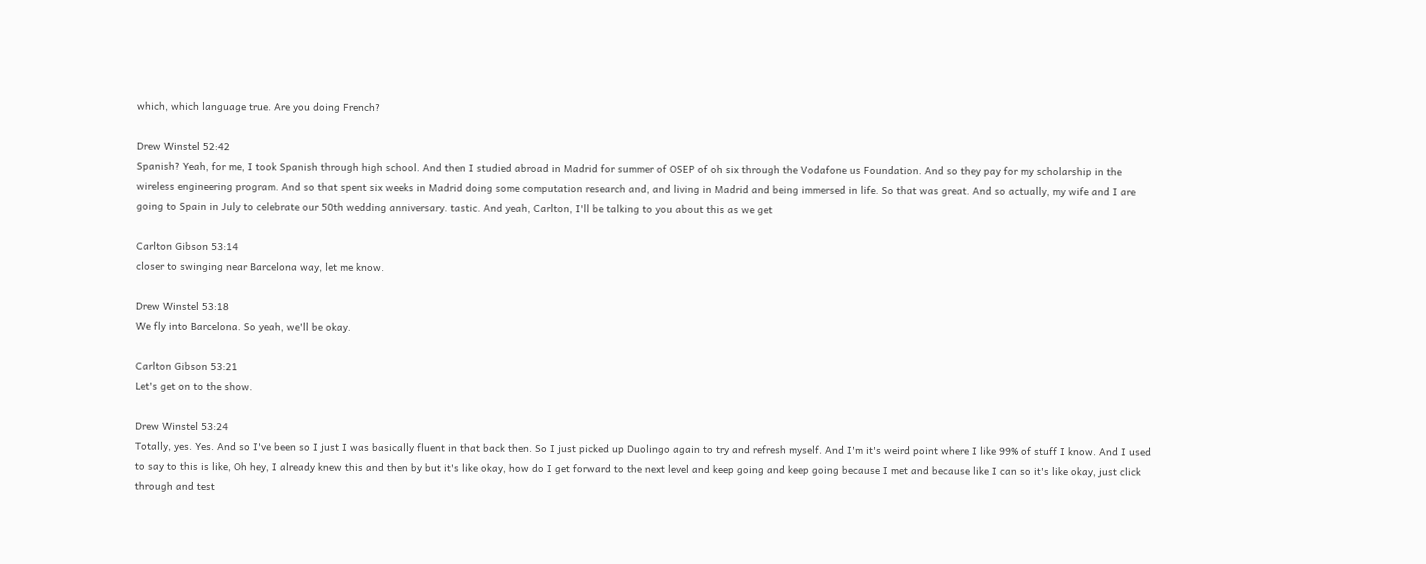which, which language true. Are you doing French?

Drew Winstel 52:42
Spanish? Yeah, for me, I took Spanish through high school. And then I studied abroad in Madrid for summer of OSEP of oh six through the Vodafone us Foundation. And so they pay for my scholarship in the wireless engineering program. And so that spent six weeks in Madrid doing some computation research and, and living in Madrid and being immersed in life. So that was great. And so actually, my wife and I are going to Spain in July to celebrate our 50th wedding anniversary. tastic. And yeah, Carlton, I'll be talking to you about this as we get

Carlton Gibson 53:14
closer to swinging near Barcelona way, let me know.

Drew Winstel 53:18
We fly into Barcelona. So yeah, we'll be okay.

Carlton Gibson 53:21
Let's get on to the show.

Drew Winstel 53:24
Totally, yes. Yes. And so I've been so I just I was basically fluent in that back then. So I just picked up Duolingo again to try and refresh myself. And I'm it's weird point where I like 99% of stuff I know. And I used to say to this is like, Oh hey, I already knew this and then by but it's like okay, how do I get forward to the next level and keep going and keep going because I met and because like I can so it's like okay, just click through and test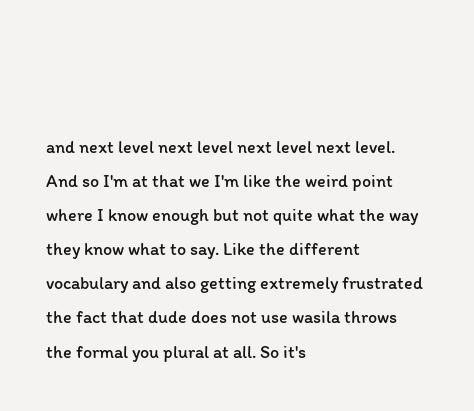and next level next level next level next level. And so I'm at that we I'm like the weird point where I know enough but not quite what the way they know what to say. Like the different vocabulary and also getting extremely frustrated the fact that dude does not use wasila throws the formal you plural at all. So it's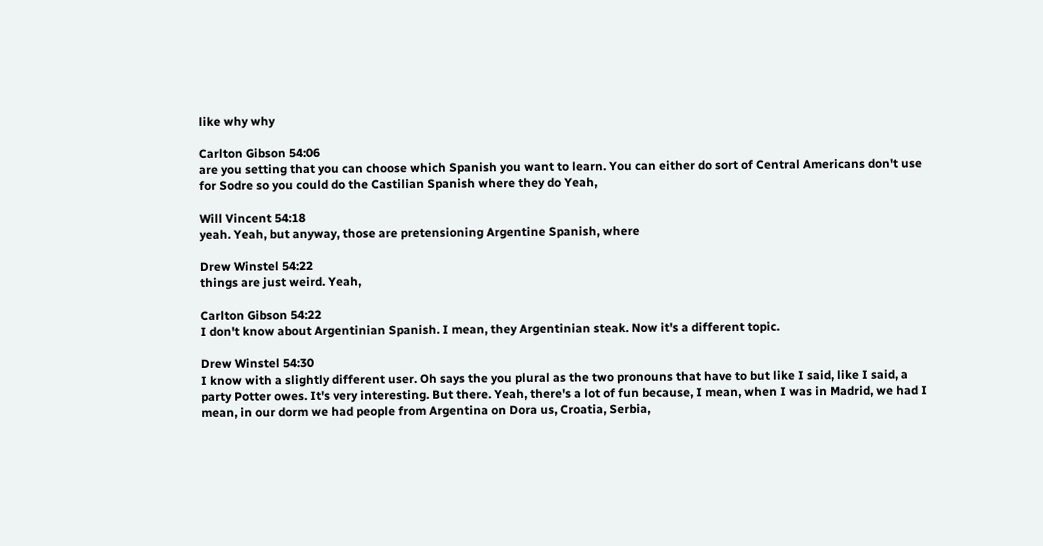like why why

Carlton Gibson 54:06
are you setting that you can choose which Spanish you want to learn. You can either do sort of Central Americans don't use for Sodre so you could do the Castilian Spanish where they do Yeah,

Will Vincent 54:18
yeah. Yeah, but anyway, those are pretensioning Argentine Spanish, where

Drew Winstel 54:22
things are just weird. Yeah,

Carlton Gibson 54:22
I don't know about Argentinian Spanish. I mean, they Argentinian steak. Now it's a different topic.

Drew Winstel 54:30
I know with a slightly different user. Oh says the you plural as the two pronouns that have to but like I said, like I said, a party Potter owes. It's very interesting. But there. Yeah, there's a lot of fun because, I mean, when I was in Madrid, we had I mean, in our dorm we had people from Argentina on Dora us, Croatia, Serbia,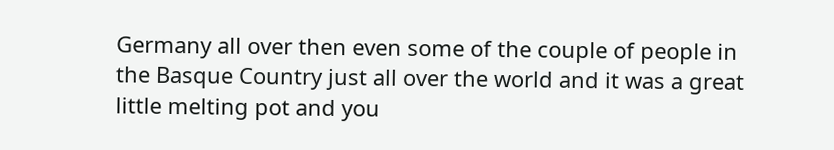Germany all over then even some of the couple of people in the Basque Country just all over the world and it was a great little melting pot and you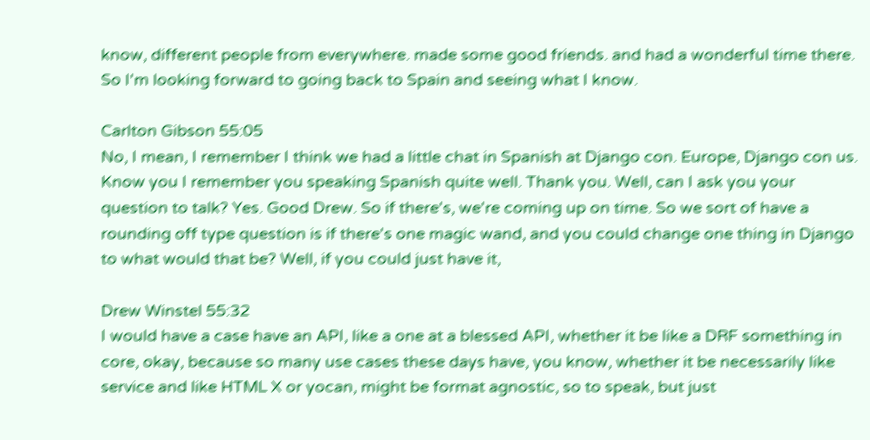know, different people from everywhere. made some good friends. and had a wonderful time there. So I'm looking forward to going back to Spain and seeing what I know.

Carlton Gibson 55:05
No, I mean, I remember I think we had a little chat in Spanish at Django con. Europe, Django con us. Know you I remember you speaking Spanish quite well. Thank you. Well, can I ask you your question to talk? Yes. Good Drew. So if there's, we're coming up on time. So we sort of have a rounding off type question is if there's one magic wand, and you could change one thing in Django to what would that be? Well, if you could just have it,

Drew Winstel 55:32
I would have a case have an API, like a one at a blessed API, whether it be like a DRF something in core, okay, because so many use cases these days have, you know, whether it be necessarily like service and like HTML X or yocan, might be format agnostic, so to speak, but just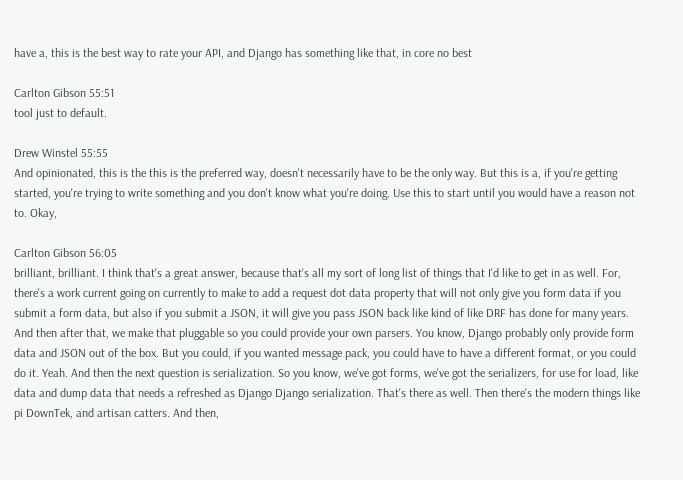have a, this is the best way to rate your API, and Django has something like that, in core no best

Carlton Gibson 55:51
tool just to default.

Drew Winstel 55:55
And opinionated, this is the this is the preferred way, doesn't necessarily have to be the only way. But this is a, if you're getting started, you're trying to write something and you don't know what you're doing. Use this to start until you would have a reason not to. Okay,

Carlton Gibson 56:05
brilliant, brilliant. I think that's a great answer, because that's all my sort of long list of things that I'd like to get in as well. For, there's a work current going on currently to make to add a request dot data property that will not only give you form data if you submit a form data, but also if you submit a JSON, it will give you pass JSON back like kind of like DRF has done for many years. And then after that, we make that pluggable so you could provide your own parsers. You know, Django probably only provide form data and JSON out of the box. But you could, if you wanted message pack, you could have to have a different format, or you could do it. Yeah. And then the next question is serialization. So you know, we've got forms, we've got the serializers, for use for load, like data and dump data that needs a refreshed as Django Django serialization. That's there as well. Then there's the modern things like pi DownTek, and artisan catters. And then,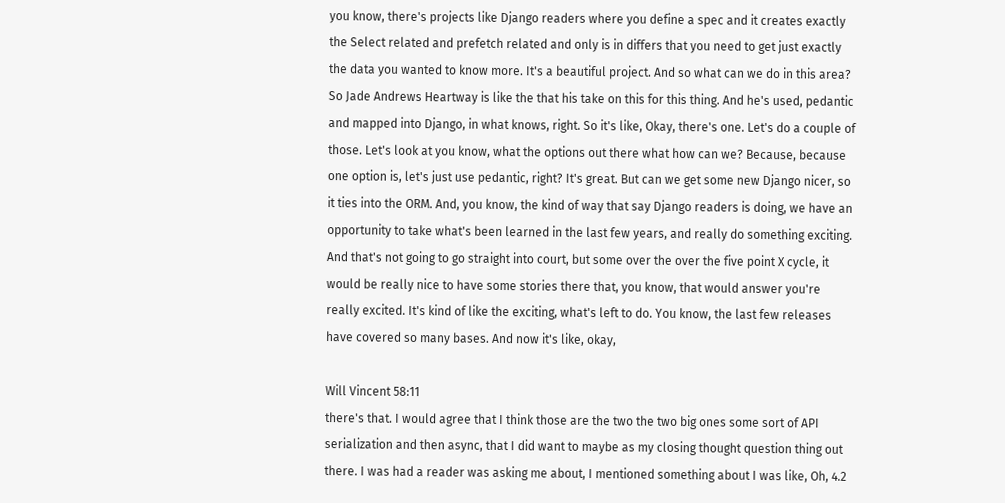you know, there's projects like Django readers where you define a spec and it creates exactly the Select related and prefetch related and only is in differs that you need to get just exactly the data you wanted to know more. It's a beautiful project. And so what can we do in this area? So Jade Andrews Heartway is like the that his take on this for this thing. And he's used, pedantic and mapped into Django, in what knows, right. So it's like, Okay, there's one. Let's do a couple of those. Let's look at you know, what the options out there what how can we? Because, because one option is, let's just use pedantic, right? It's great. But can we get some new Django nicer, so it ties into the ORM. And, you know, the kind of way that say Django readers is doing, we have an opportunity to take what's been learned in the last few years, and really do something exciting. And that's not going to go straight into court, but some over the over the five point X cycle, it would be really nice to have some stories there that, you know, that would answer you're really excited. It's kind of like the exciting, what's left to do. You know, the last few releases have covered so many bases. And now it's like, okay,

Will Vincent 58:11
there's that. I would agree that I think those are the two the two big ones some sort of API serialization and then async, that I did want to maybe as my closing thought question thing out there. I was had a reader was asking me about, I mentioned something about I was like, Oh, 4.2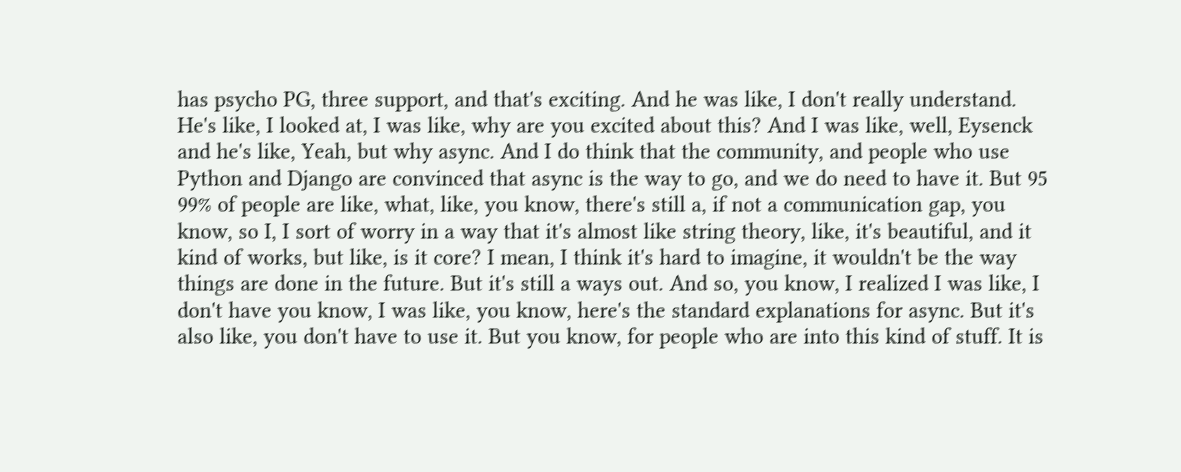has psycho PG, three support, and that's exciting. And he was like, I don't really understand. He's like, I looked at, I was like, why are you excited about this? And I was like, well, Eysenck and he's like, Yeah, but why async. And I do think that the community, and people who use Python and Django are convinced that async is the way to go, and we do need to have it. But 95 99% of people are like, what, like, you know, there's still a, if not a communication gap, you know, so I, I sort of worry in a way that it's almost like string theory, like, it's beautiful, and it kind of works, but like, is it core? I mean, I think it's hard to imagine, it wouldn't be the way things are done in the future. But it's still a ways out. And so, you know, I realized I was like, I don't have you know, I was like, you know, here's the standard explanations for async. But it's also like, you don't have to use it. But you know, for people who are into this kind of stuff. It is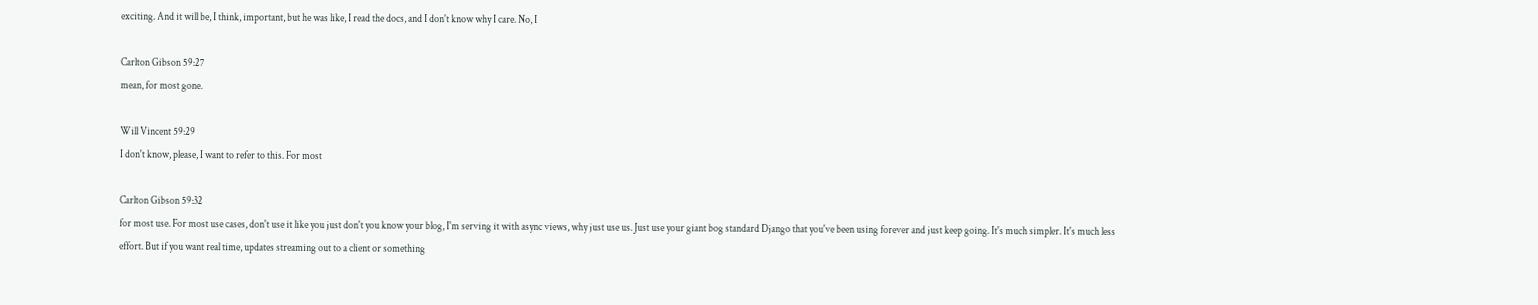exciting. And it will be, I think, important, but he was like, I read the docs, and I don't know why I care. No, I

Carlton Gibson 59:27
mean, for most gone.

Will Vincent 59:29
I don't know, please, I want to refer to this. For most

Carlton Gibson 59:32
for most use. For most use cases, don't use it like you just don't you know your blog, I'm serving it with async views, why just use us. Just use your giant bog standard Django that you've been using forever and just keep going. It's much simpler. It's much less effort. But if you want real time, updates streaming out to a client or something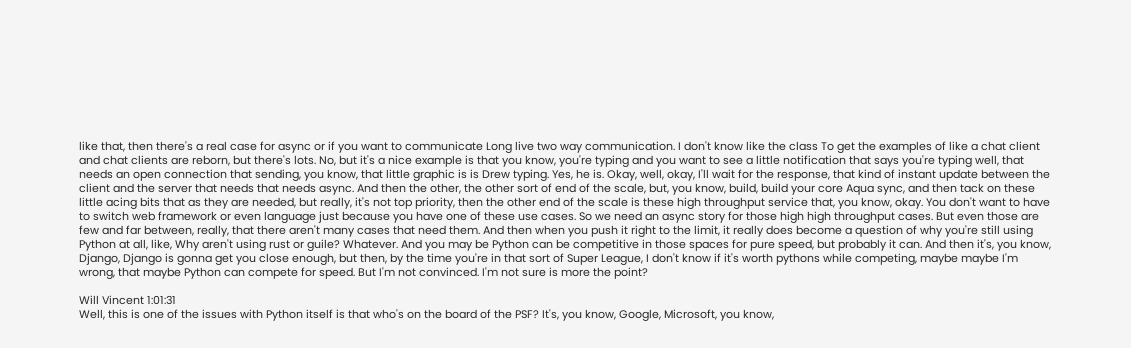like that, then there's a real case for async or if you want to communicate Long live two way communication. I don't know like the class To get the examples of like a chat client and chat clients are reborn, but there's lots. No, but it's a nice example is that you know, you're typing and you want to see a little notification that says you're typing well, that needs an open connection that sending, you know, that little graphic is is Drew typing. Yes, he is. Okay, well, okay, I'll wait for the response, that kind of instant update between the client and the server that needs that needs async. And then the other, the other sort of end of the scale, but, you know, build, build your core Aqua sync, and then tack on these little acing bits that as they are needed, but really, it's not top priority, then the other end of the scale is these high throughput service that, you know, okay. You don't want to have to switch web framework or even language just because you have one of these use cases. So we need an async story for those high high throughput cases. But even those are few and far between, really, that there aren't many cases that need them. And then when you push it right to the limit, it really does become a question of why you're still using Python at all, like, Why aren't using rust or guile? Whatever. And you may be Python can be competitive in those spaces for pure speed, but probably it can. And then it's, you know, Django, Django is gonna get you close enough, but then, by the time you're in that sort of Super League, I don't know if it's worth pythons while competing, maybe maybe I'm wrong, that maybe Python can compete for speed. But I'm not convinced. I'm not sure is more the point?

Will Vincent 1:01:31
Well, this is one of the issues with Python itself is that who's on the board of the PSF? It's, you know, Google, Microsoft, you know,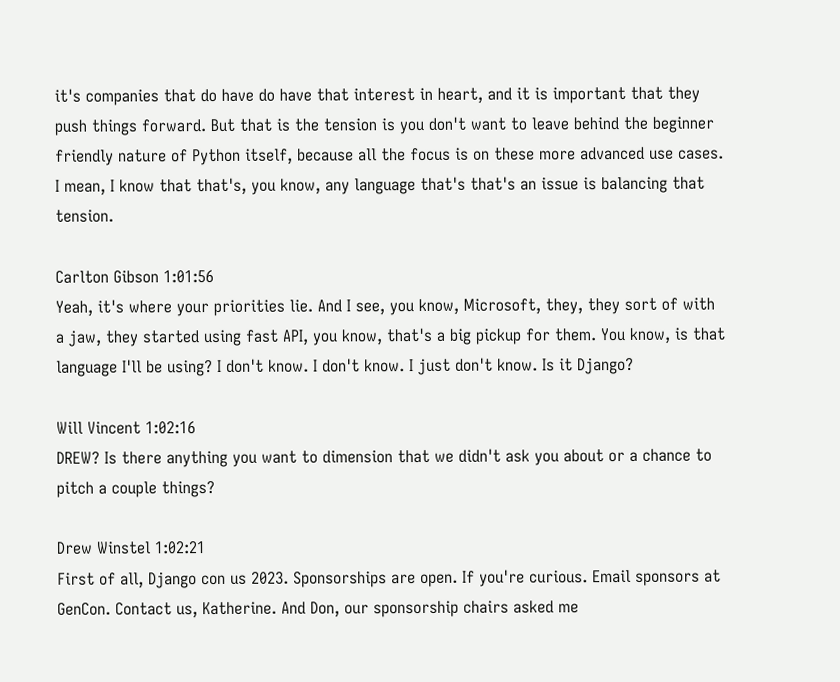it's companies that do have do have that interest in heart, and it is important that they push things forward. But that is the tension is you don't want to leave behind the beginner friendly nature of Python itself, because all the focus is on these more advanced use cases. I mean, I know that that's, you know, any language that's that's an issue is balancing that tension.

Carlton Gibson 1:01:56
Yeah, it's where your priorities lie. And I see, you know, Microsoft, they, they sort of with a jaw, they started using fast API, you know, that's a big pickup for them. You know, is that language I'll be using? I don't know. I don't know. I just don't know. Is it Django?

Will Vincent 1:02:16
DREW? Is there anything you want to dimension that we didn't ask you about or a chance to pitch a couple things?

Drew Winstel 1:02:21
First of all, Django con us 2023. Sponsorships are open. If you're curious. Email sponsors at GenCon. Contact us, Katherine. And Don, our sponsorship chairs asked me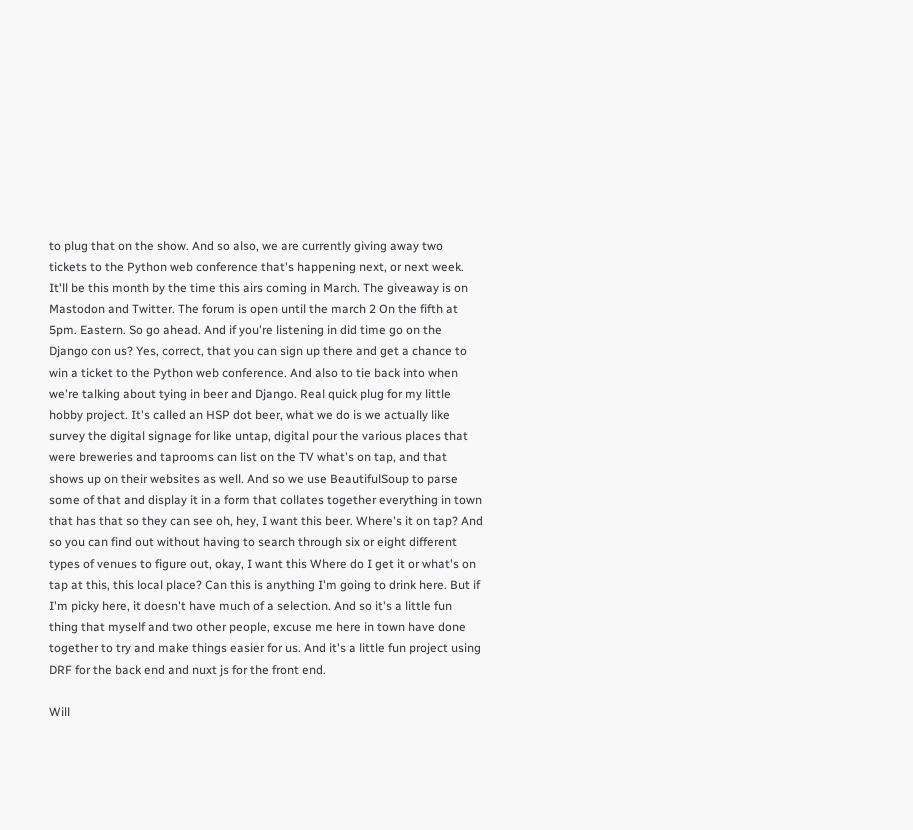to plug that on the show. And so also, we are currently giving away two tickets to the Python web conference that's happening next, or next week. It'll be this month by the time this airs coming in March. The giveaway is on Mastodon and Twitter. The forum is open until the march 2 On the fifth at 5pm. Eastern. So go ahead. And if you're listening in did time go on the Django con us? Yes, correct, that you can sign up there and get a chance to win a ticket to the Python web conference. And also to tie back into when we're talking about tying in beer and Django. Real quick plug for my little hobby project. It's called an HSP dot beer, what we do is we actually like survey the digital signage for like untap, digital pour the various places that were breweries and taprooms can list on the TV what's on tap, and that shows up on their websites as well. And so we use BeautifulSoup to parse some of that and display it in a form that collates together everything in town that has that so they can see oh, hey, I want this beer. Where's it on tap? And so you can find out without having to search through six or eight different types of venues to figure out, okay, I want this Where do I get it or what's on tap at this, this local place? Can this is anything I'm going to drink here. But if I'm picky here, it doesn't have much of a selection. And so it's a little fun thing that myself and two other people, excuse me here in town have done together to try and make things easier for us. And it's a little fun project using DRF for the back end and nuxt js for the front end.

Will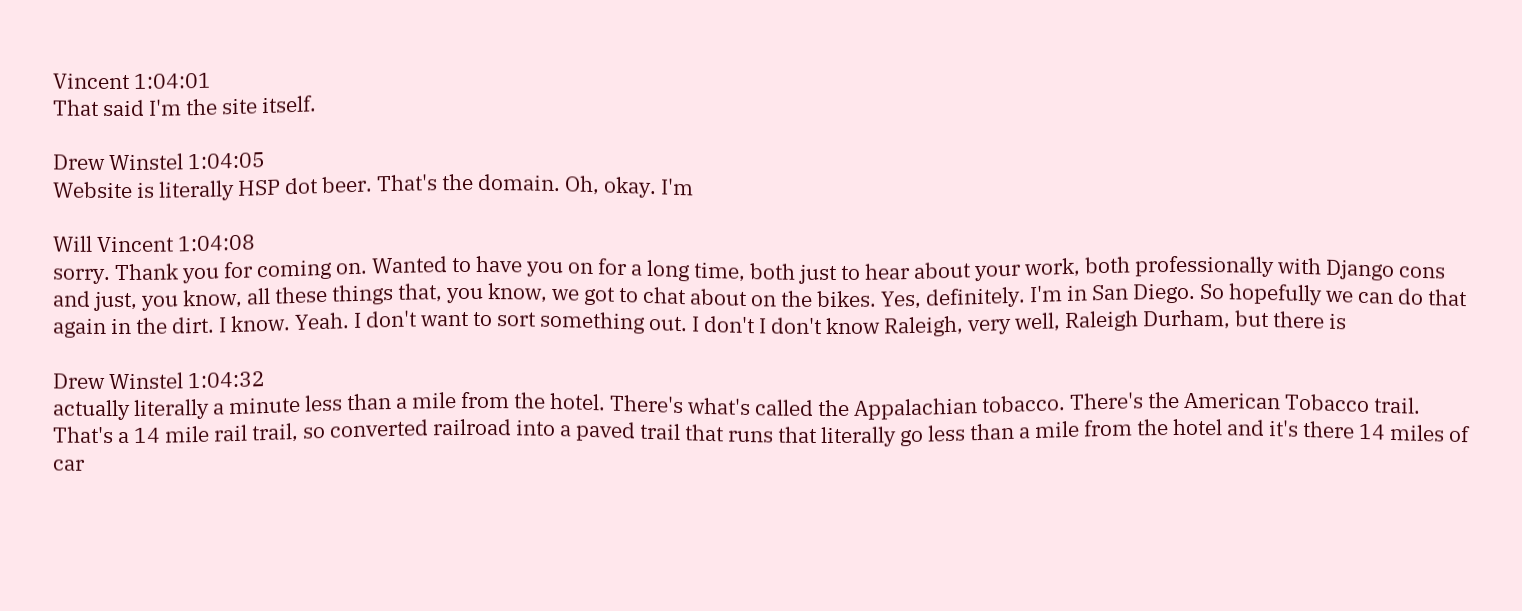Vincent 1:04:01
That said I'm the site itself.

Drew Winstel 1:04:05
Website is literally HSP dot beer. That's the domain. Oh, okay. I'm

Will Vincent 1:04:08
sorry. Thank you for coming on. Wanted to have you on for a long time, both just to hear about your work, both professionally with Django cons and just, you know, all these things that, you know, we got to chat about on the bikes. Yes, definitely. I'm in San Diego. So hopefully we can do that again in the dirt. I know. Yeah. I don't want to sort something out. I don't I don't know Raleigh, very well, Raleigh Durham, but there is

Drew Winstel 1:04:32
actually literally a minute less than a mile from the hotel. There's what's called the Appalachian tobacco. There's the American Tobacco trail. That's a 14 mile rail trail, so converted railroad into a paved trail that runs that literally go less than a mile from the hotel and it's there 14 miles of car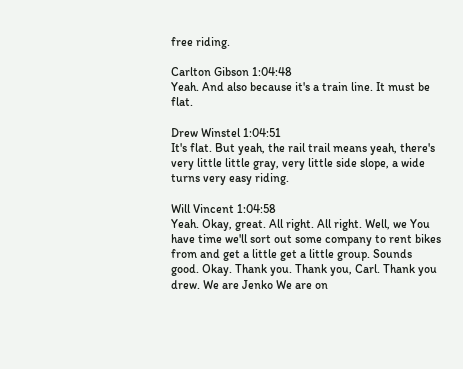free riding.

Carlton Gibson 1:04:48
Yeah. And also because it's a train line. It must be flat.

Drew Winstel 1:04:51
It's flat. But yeah, the rail trail means yeah, there's very little little gray, very little side slope, a wide turns very easy riding.

Will Vincent 1:04:58
Yeah. Okay, great. All right. All right. Well, we You have time we'll sort out some company to rent bikes from and get a little get a little group. Sounds good. Okay. Thank you. Thank you, Carl. Thank you drew. We are Jenko We are on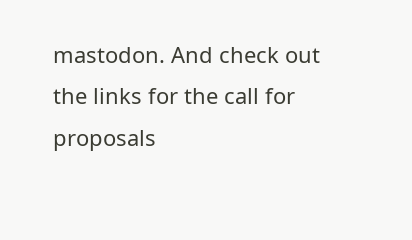mastodon. And check out the links for the call for proposals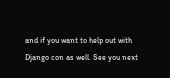and if you want to help out with Django con as well. See you next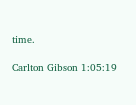time.

Carlton Gibson 1:05:19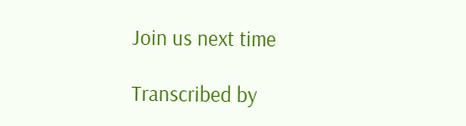Join us next time

Transcribed by